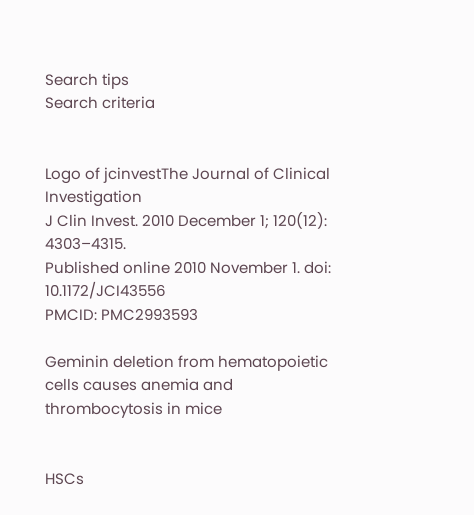Search tips
Search criteria


Logo of jcinvestThe Journal of Clinical Investigation
J Clin Invest. 2010 December 1; 120(12): 4303–4315.
Published online 2010 November 1. doi:  10.1172/JCI43556
PMCID: PMC2993593

Geminin deletion from hematopoietic cells causes anemia and thrombocytosis in mice


HSCs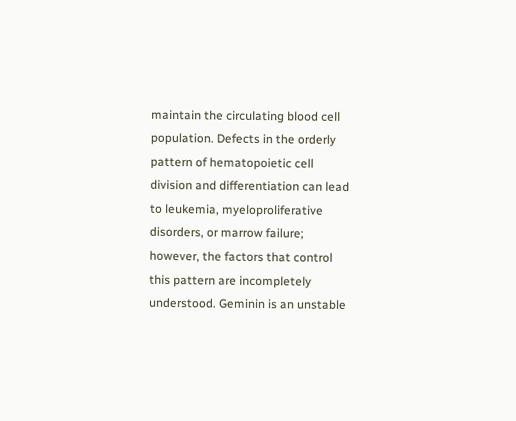maintain the circulating blood cell population. Defects in the orderly pattern of hematopoietic cell division and differentiation can lead to leukemia, myeloproliferative disorders, or marrow failure; however, the factors that control this pattern are incompletely understood. Geminin is an unstable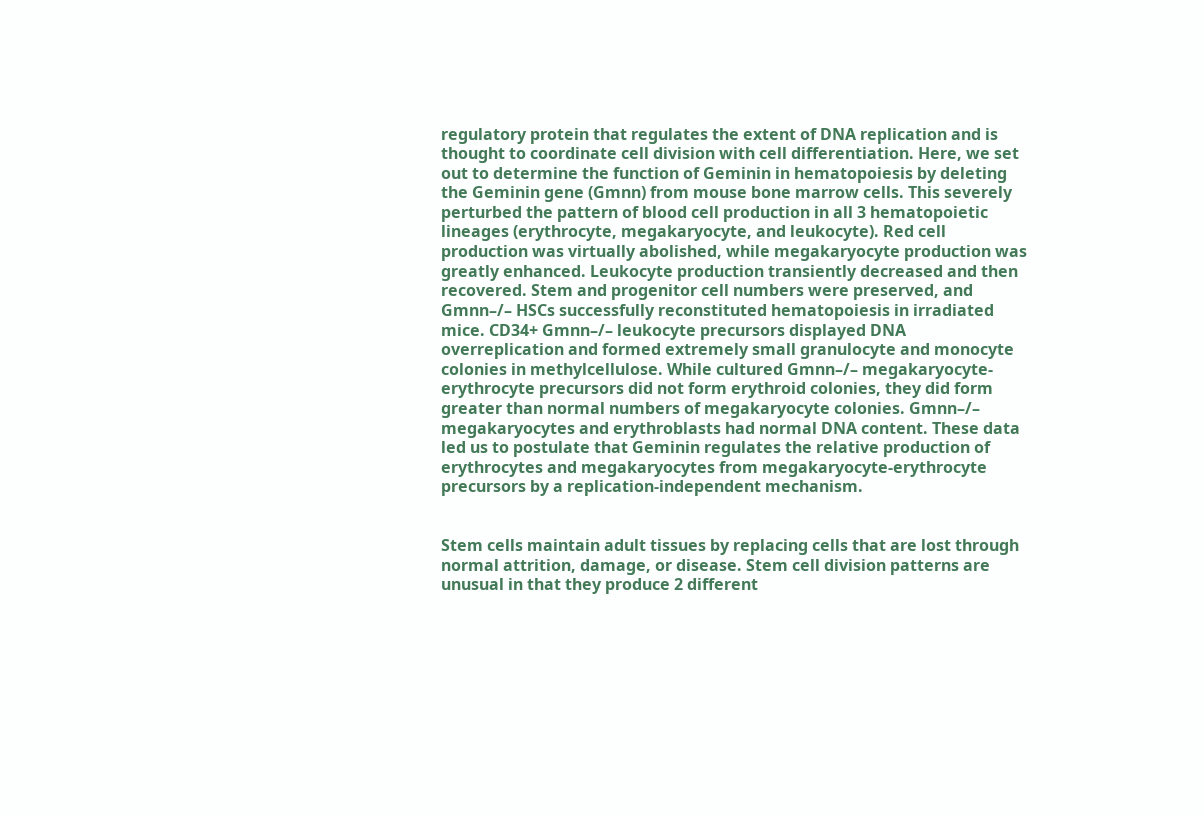regulatory protein that regulates the extent of DNA replication and is thought to coordinate cell division with cell differentiation. Here, we set out to determine the function of Geminin in hematopoiesis by deleting the Geminin gene (Gmnn) from mouse bone marrow cells. This severely perturbed the pattern of blood cell production in all 3 hematopoietic lineages (erythrocyte, megakaryocyte, and leukocyte). Red cell production was virtually abolished, while megakaryocyte production was greatly enhanced. Leukocyte production transiently decreased and then recovered. Stem and progenitor cell numbers were preserved, and Gmnn–/– HSCs successfully reconstituted hematopoiesis in irradiated mice. CD34+ Gmnn–/– leukocyte precursors displayed DNA overreplication and formed extremely small granulocyte and monocyte colonies in methylcellulose. While cultured Gmnn–/– megakaryocyte-erythrocyte precursors did not form erythroid colonies, they did form greater than normal numbers of megakaryocyte colonies. Gmnn–/– megakaryocytes and erythroblasts had normal DNA content. These data led us to postulate that Geminin regulates the relative production of erythrocytes and megakaryocytes from megakaryocyte-erythrocyte precursors by a replication-independent mechanism.


Stem cells maintain adult tissues by replacing cells that are lost through normal attrition, damage, or disease. Stem cell division patterns are unusual in that they produce 2 different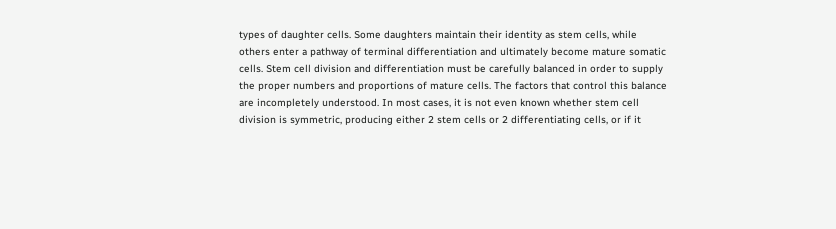types of daughter cells. Some daughters maintain their identity as stem cells, while others enter a pathway of terminal differentiation and ultimately become mature somatic cells. Stem cell division and differentiation must be carefully balanced in order to supply the proper numbers and proportions of mature cells. The factors that control this balance are incompletely understood. In most cases, it is not even known whether stem cell division is symmetric, producing either 2 stem cells or 2 differentiating cells, or if it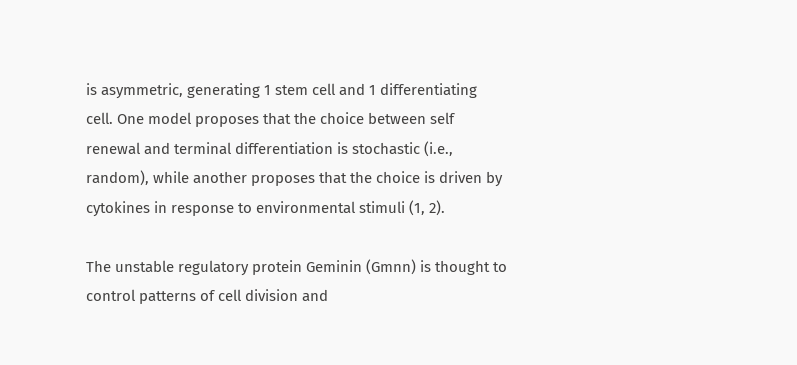is asymmetric, generating 1 stem cell and 1 differentiating cell. One model proposes that the choice between self renewal and terminal differentiation is stochastic (i.e., random), while another proposes that the choice is driven by cytokines in response to environmental stimuli (1, 2).

The unstable regulatory protein Geminin (Gmnn) is thought to control patterns of cell division and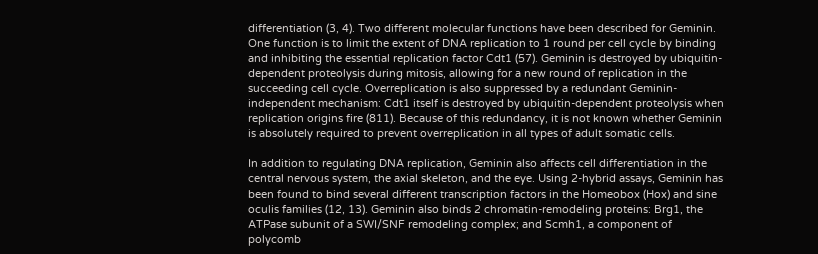differentiation (3, 4). Two different molecular functions have been described for Geminin. One function is to limit the extent of DNA replication to 1 round per cell cycle by binding and inhibiting the essential replication factor Cdt1 (57). Geminin is destroyed by ubiquitin-dependent proteolysis during mitosis, allowing for a new round of replication in the succeeding cell cycle. Overreplication is also suppressed by a redundant Geminin-independent mechanism: Cdt1 itself is destroyed by ubiquitin-dependent proteolysis when replication origins fire (811). Because of this redundancy, it is not known whether Geminin is absolutely required to prevent overreplication in all types of adult somatic cells.

In addition to regulating DNA replication, Geminin also affects cell differentiation in the central nervous system, the axial skeleton, and the eye. Using 2-hybrid assays, Geminin has been found to bind several different transcription factors in the Homeobox (Hox) and sine oculis families (12, 13). Geminin also binds 2 chromatin-remodeling proteins: Brg1, the ATPase subunit of a SWI/SNF remodeling complex; and Scmh1, a component of polycomb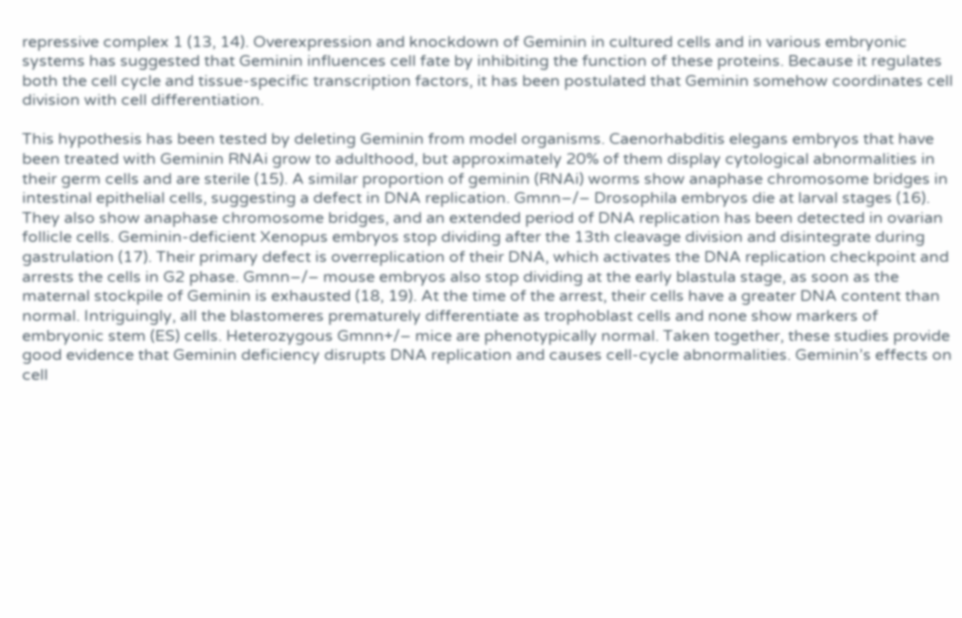repressive complex 1 (13, 14). Overexpression and knockdown of Geminin in cultured cells and in various embryonic systems has suggested that Geminin influences cell fate by inhibiting the function of these proteins. Because it regulates both the cell cycle and tissue-specific transcription factors, it has been postulated that Geminin somehow coordinates cell division with cell differentiation.

This hypothesis has been tested by deleting Geminin from model organisms. Caenorhabditis elegans embryos that have been treated with Geminin RNAi grow to adulthood, but approximately 20% of them display cytological abnormalities in their germ cells and are sterile (15). A similar proportion of geminin (RNAi) worms show anaphase chromosome bridges in intestinal epithelial cells, suggesting a defect in DNA replication. Gmnn–/– Drosophila embryos die at larval stages (16). They also show anaphase chromosome bridges, and an extended period of DNA replication has been detected in ovarian follicle cells. Geminin-deficient Xenopus embryos stop dividing after the 13th cleavage division and disintegrate during gastrulation (17). Their primary defect is overreplication of their DNA, which activates the DNA replication checkpoint and arrests the cells in G2 phase. Gmnn–/– mouse embryos also stop dividing at the early blastula stage, as soon as the maternal stockpile of Geminin is exhausted (18, 19). At the time of the arrest, their cells have a greater DNA content than normal. Intriguingly, all the blastomeres prematurely differentiate as trophoblast cells and none show markers of embryonic stem (ES) cells. Heterozygous Gmnn+/– mice are phenotypically normal. Taken together, these studies provide good evidence that Geminin deficiency disrupts DNA replication and causes cell-cycle abnormalities. Geminin’s effects on cell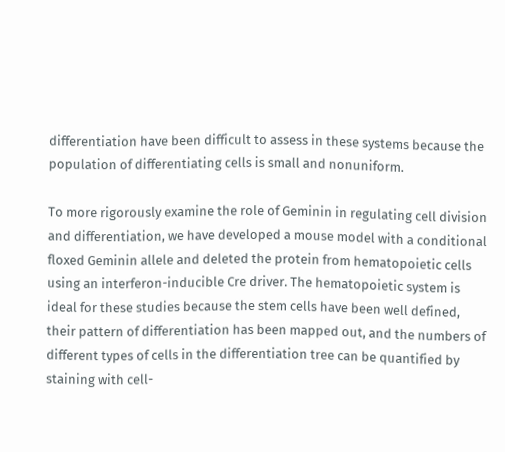differentiation have been difficult to assess in these systems because the population of differentiating cells is small and nonuniform.

To more rigorously examine the role of Geminin in regulating cell division and differentiation, we have developed a mouse model with a conditional floxed Geminin allele and deleted the protein from hematopoietic cells using an interferon-inducible Cre driver. The hematopoietic system is ideal for these studies because the stem cells have been well defined, their pattern of differentiation has been mapped out, and the numbers of different types of cells in the differentiation tree can be quantified by staining with cell-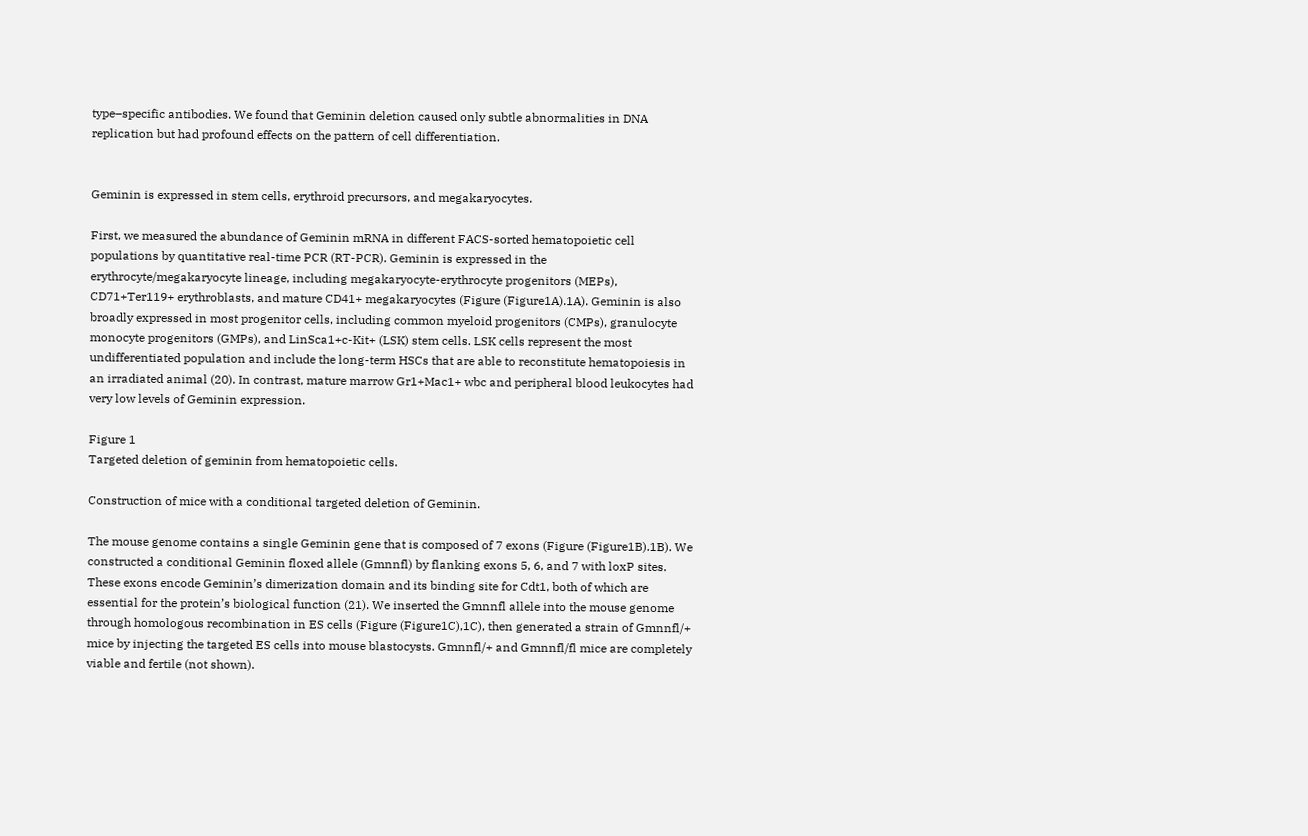type–specific antibodies. We found that Geminin deletion caused only subtle abnormalities in DNA replication but had profound effects on the pattern of cell differentiation.


Geminin is expressed in stem cells, erythroid precursors, and megakaryocytes.

First, we measured the abundance of Geminin mRNA in different FACS-sorted hematopoietic cell populations by quantitative real-time PCR (RT-PCR). Geminin is expressed in the erythrocyte/megakaryocyte lineage, including megakaryocyte-erythrocyte progenitors (MEPs), CD71+Ter119+ erythroblasts, and mature CD41+ megakaryocytes (Figure (Figure1A).1A). Geminin is also broadly expressed in most progenitor cells, including common myeloid progenitors (CMPs), granulocyte monocyte progenitors (GMPs), and LinSca1+c-Kit+ (LSK) stem cells. LSK cells represent the most undifferentiated population and include the long-term HSCs that are able to reconstitute hematopoiesis in an irradiated animal (20). In contrast, mature marrow Gr1+Mac1+ wbc and peripheral blood leukocytes had very low levels of Geminin expression.

Figure 1
Targeted deletion of geminin from hematopoietic cells.

Construction of mice with a conditional targeted deletion of Geminin.

The mouse genome contains a single Geminin gene that is composed of 7 exons (Figure (Figure1B).1B). We constructed a conditional Geminin floxed allele (Gmnnfl) by flanking exons 5, 6, and 7 with loxP sites. These exons encode Geminin’s dimerization domain and its binding site for Cdt1, both of which are essential for the protein’s biological function (21). We inserted the Gmnnfl allele into the mouse genome through homologous recombination in ES cells (Figure (Figure1C),1C), then generated a strain of Gmnnfl/+ mice by injecting the targeted ES cells into mouse blastocysts. Gmnnfl/+ and Gmnnfl/fl mice are completely viable and fertile (not shown).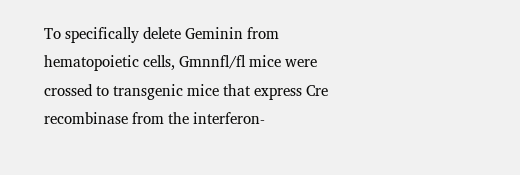To specifically delete Geminin from hematopoietic cells, Gmnnfl/fl mice were crossed to transgenic mice that express Cre recombinase from the interferon-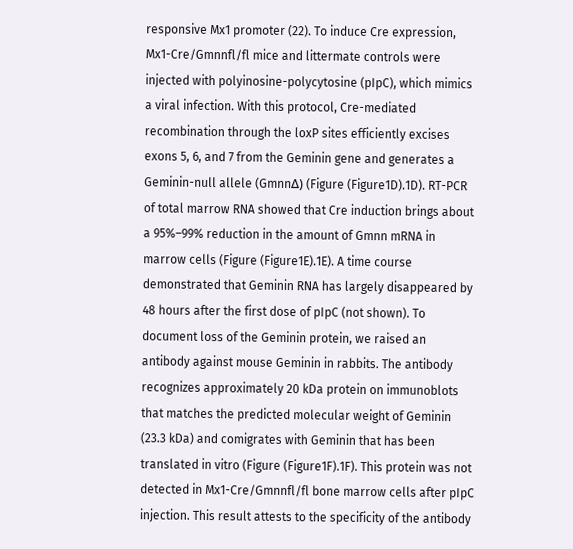responsive Mx1 promoter (22). To induce Cre expression, Mx1-Cre/Gmnnfl/fl mice and littermate controls were injected with polyinosine-polycytosine (pIpC), which mimics a viral infection. With this protocol, Cre-mediated recombination through the loxP sites efficiently excises exons 5, 6, and 7 from the Geminin gene and generates a Geminin-null allele (GmnnΔ) (Figure (Figure1D).1D). RT-PCR of total marrow RNA showed that Cre induction brings about a 95%–99% reduction in the amount of Gmnn mRNA in marrow cells (Figure (Figure1E).1E). A time course demonstrated that Geminin RNA has largely disappeared by 48 hours after the first dose of pIpC (not shown). To document loss of the Geminin protein, we raised an antibody against mouse Geminin in rabbits. The antibody recognizes approximately 20 kDa protein on immunoblots that matches the predicted molecular weight of Geminin (23.3 kDa) and comigrates with Geminin that has been translated in vitro (Figure (Figure1F).1F). This protein was not detected in Mx1-Cre/Gmnnfl/fl bone marrow cells after pIpC injection. This result attests to the specificity of the antibody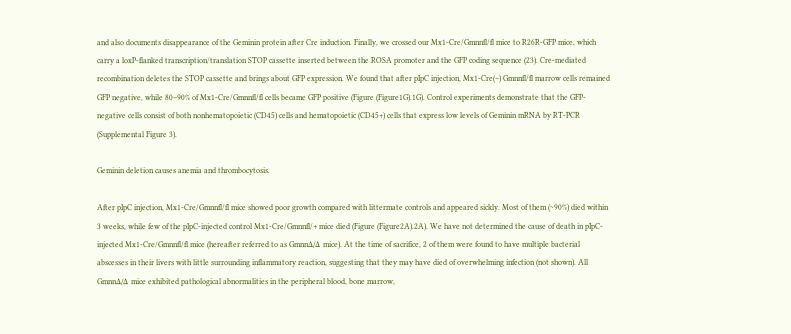and also documents disappearance of the Geminin protein after Cre induction. Finally, we crossed our Mx1-Cre/Gmnnfl/fl mice to R26R-GFP mice, which carry a loxP-flanked transcription/translation STOP cassette inserted between the ROSA promoter and the GFP coding sequence (23). Cre-mediated recombination deletes the STOP cassette and brings about GFP expression. We found that after pIpC injection, Mx1-Cre(–) Gmnnfl/fl marrow cells remained GFP negative, while 80–90% of Mx1-Cre/Gmnnfl/fl cells became GFP positive (Figure (Figure1G).1G). Control experiments demonstrate that the GFP-negative cells consist of both nonhematopoietic (CD45) cells and hematopoietic (CD45+) cells that express low levels of Geminin mRNA by RT-PCR (Supplemental Figure 3).

Geminin deletion causes anemia and thrombocytosis.

After pIpC injection, Mx1-Cre/Gmnnfl/fl mice showed poor growth compared with littermate controls and appeared sickly. Most of them (~90%) died within 3 weeks, while few of the pIpC-injected control Mx1-Cre/Gmnnfl/+ mice died (Figure (Figure2A).2A). We have not determined the cause of death in pIpC-injected Mx1-Cre/Gmnnfl/fl mice (hereafter referred to as GmnnΔ/Δ mice). At the time of sacrifice, 2 of them were found to have multiple bacterial abscesses in their livers with little surrounding inflammatory reaction, suggesting that they may have died of overwhelming infection (not shown). All GmnnΔ/Δ mice exhibited pathological abnormalities in the peripheral blood, bone marrow,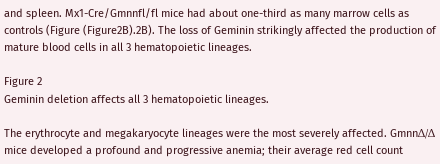and spleen. Mx1-Cre/Gmnnfl/fl mice had about one-third as many marrow cells as controls (Figure (Figure2B).2B). The loss of Geminin strikingly affected the production of mature blood cells in all 3 hematopoietic lineages.

Figure 2
Geminin deletion affects all 3 hematopoietic lineages.

The erythrocyte and megakaryocyte lineages were the most severely affected. GmnnΔ/Δ mice developed a profound and progressive anemia; their average red cell count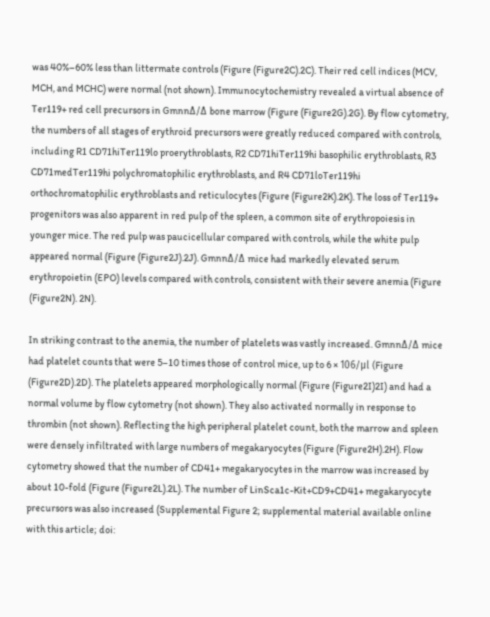was 40%–60% less than littermate controls (Figure (Figure2C).2C). Their red cell indices (MCV, MCH, and MCHC) were normal (not shown). Immunocytochemistry revealed a virtual absence of Ter119+ red cell precursors in GmnnΔ/Δ bone marrow (Figure (Figure2G).2G). By flow cytometry, the numbers of all stages of erythroid precursors were greatly reduced compared with controls, including R1 CD71hiTer119lo proerythroblasts, R2 CD71hiTer119hi basophilic erythroblasts, R3 CD71medTer119hi polychromatophilic erythroblasts, and R4 CD71loTer119hi orthochromatophilic erythroblasts and reticulocytes (Figure (Figure2K).2K). The loss of Ter119+ progenitors was also apparent in red pulp of the spleen, a common site of erythropoiesis in younger mice. The red pulp was paucicellular compared with controls, while the white pulp appeared normal (Figure (Figure2J).2J). GmnnΔ/Δ mice had markedly elevated serum erythropoietin (EPO) levels compared with controls, consistent with their severe anemia (Figure (Figure2N). 2N).

In striking contrast to the anemia, the number of platelets was vastly increased. GmnnΔ/Δ mice had platelet counts that were 5–10 times those of control mice, up to 6 × 106/μl (Figure (Figure2D).2D). The platelets appeared morphologically normal (Figure (Figure2I)2I) and had a normal volume by flow cytometry (not shown). They also activated normally in response to thrombin (not shown). Reflecting the high peripheral platelet count, both the marrow and spleen were densely infiltrated with large numbers of megakaryocytes (Figure (Figure2H).2H). Flow cytometry showed that the number of CD41+ megakaryocytes in the marrow was increased by about 10-fold (Figure (Figure2L).2L). The number of LinSca1c-Kit+CD9+CD41+ megakaryocyte precursors was also increased (Supplemental Figure 2; supplemental material available online with this article; doi: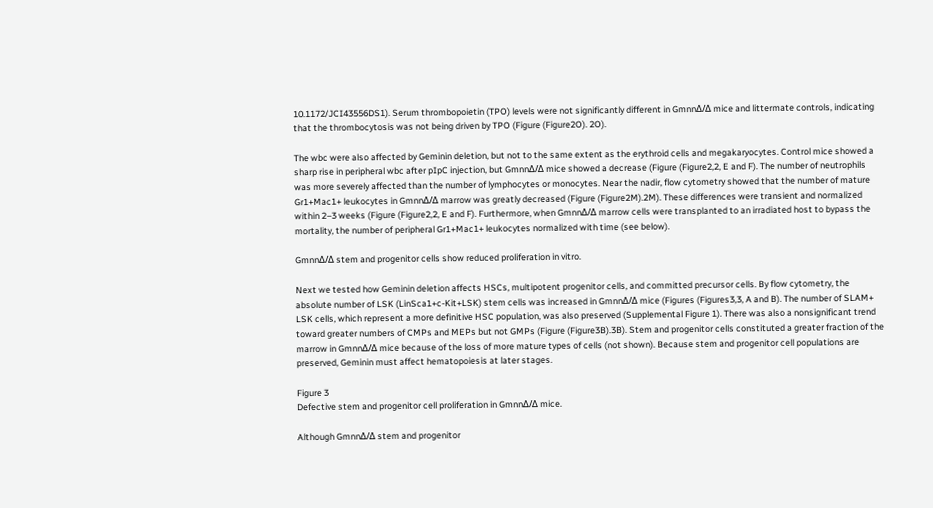10.1172/JCI43556DS1). Serum thrombopoietin (TPO) levels were not significantly different in GmnnΔ/Δ mice and littermate controls, indicating that the thrombocytosis was not being driven by TPO (Figure (Figure2O). 2O).

The wbc were also affected by Geminin deletion, but not to the same extent as the erythroid cells and megakaryocytes. Control mice showed a sharp rise in peripheral wbc after pIpC injection, but GmnnΔ/Δ mice showed a decrease (Figure (Figure2,2, E and F). The number of neutrophils was more severely affected than the number of lymphocytes or monocytes. Near the nadir, flow cytometry showed that the number of mature Gr1+Mac1+ leukocytes in GmnnΔ/Δ marrow was greatly decreased (Figure (Figure2M).2M). These differences were transient and normalized within 2–3 weeks (Figure (Figure2,2, E and F). Furthermore, when GmnnΔ/Δ marrow cells were transplanted to an irradiated host to bypass the mortality, the number of peripheral Gr1+Mac1+ leukocytes normalized with time (see below).

GmnnΔ/Δ stem and progenitor cells show reduced proliferation in vitro.

Next we tested how Geminin deletion affects HSCs, multipotent progenitor cells, and committed precursor cells. By flow cytometry, the absolute number of LSK (LinSca1+c-Kit+LSK) stem cells was increased in GmnnΔ/Δ mice (Figures (Figures3,3, A and B). The number of SLAM+ LSK cells, which represent a more definitive HSC population, was also preserved (Supplemental Figure 1). There was also a nonsignificant trend toward greater numbers of CMPs and MEPs but not GMPs (Figure (Figure3B).3B). Stem and progenitor cells constituted a greater fraction of the marrow in GmnnΔ/Δ mice because of the loss of more mature types of cells (not shown). Because stem and progenitor cell populations are preserved, Geminin must affect hematopoiesis at later stages.

Figure 3
Defective stem and progenitor cell proliferation in GmnnΔ/Δ mice.

Although GmnnΔ/Δ stem and progenitor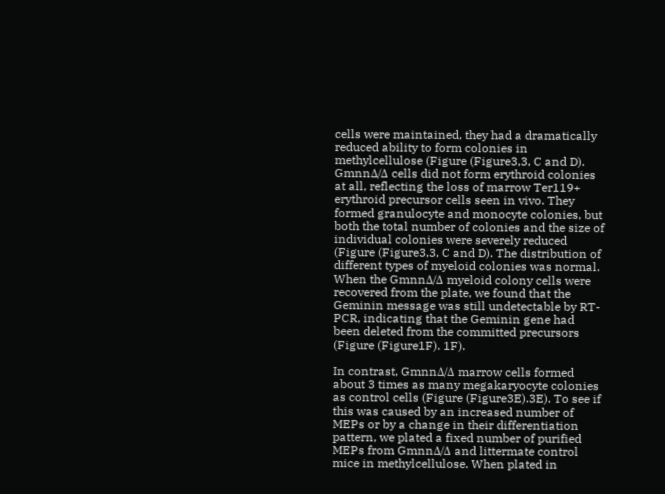cells were maintained, they had a dramatically reduced ability to form colonies in methylcellulose (Figure (Figure3,3, C and D). GmnnΔ/Δ cells did not form erythroid colonies at all, reflecting the loss of marrow Ter119+ erythroid precursor cells seen in vivo. They formed granulocyte and monocyte colonies, but both the total number of colonies and the size of individual colonies were severely reduced (Figure (Figure3,3, C and D). The distribution of different types of myeloid colonies was normal. When the GmnnΔ/Δ myeloid colony cells were recovered from the plate, we found that the Geminin message was still undetectable by RT-PCR, indicating that the Geminin gene had been deleted from the committed precursors (Figure (Figure1F). 1F).

In contrast, GmnnΔ/Δ marrow cells formed about 3 times as many megakaryocyte colonies as control cells (Figure (Figure3E).3E). To see if this was caused by an increased number of MEPs or by a change in their differentiation pattern, we plated a fixed number of purified MEPs from GmnnΔ/Δ and littermate control mice in methylcellulose. When plated in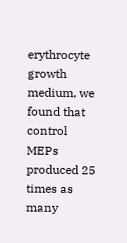erythrocyte growth medium, we found that control MEPs produced 25 times as many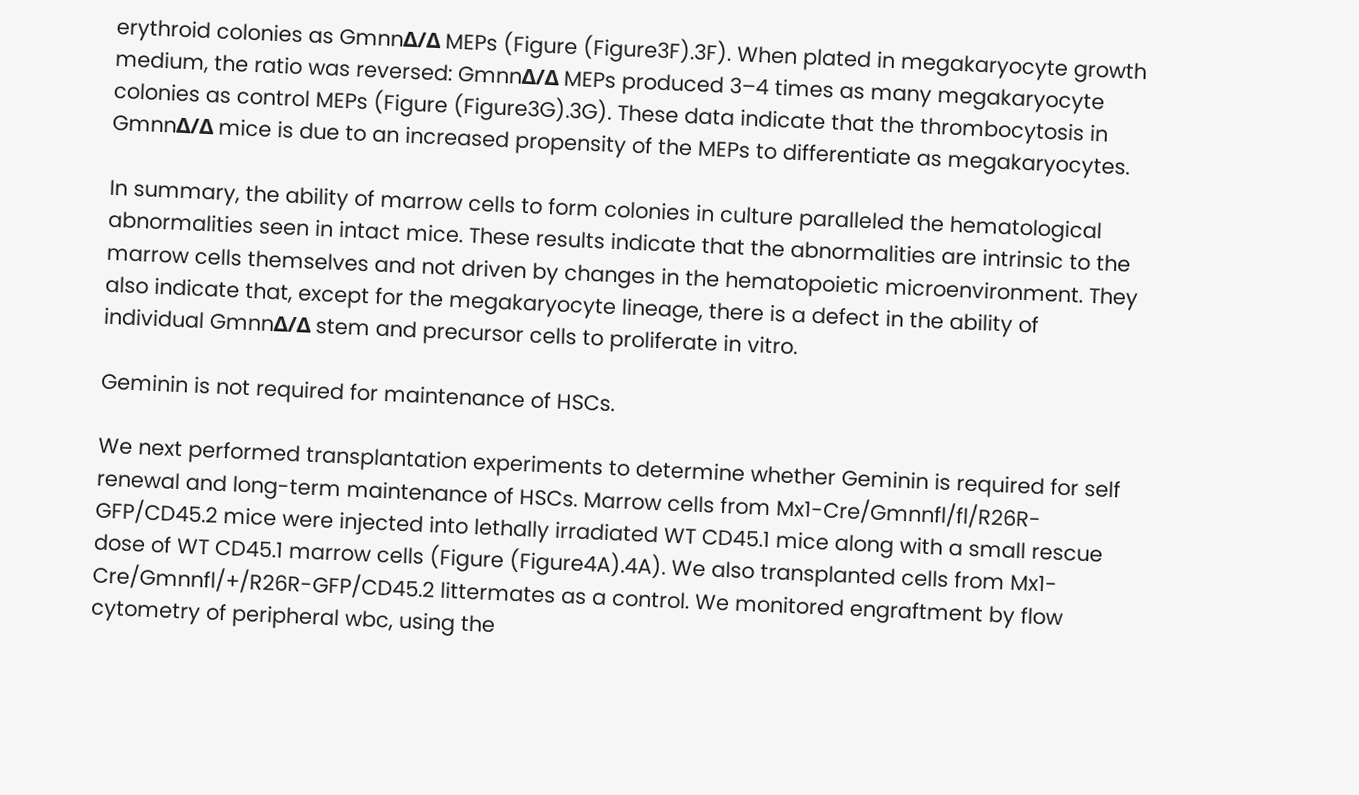erythroid colonies as GmnnΔ/Δ MEPs (Figure (Figure3F).3F). When plated in megakaryocyte growth medium, the ratio was reversed: GmnnΔ/Δ MEPs produced 3–4 times as many megakaryocyte colonies as control MEPs (Figure (Figure3G).3G). These data indicate that the thrombocytosis in GmnnΔ/Δ mice is due to an increased propensity of the MEPs to differentiate as megakaryocytes.

In summary, the ability of marrow cells to form colonies in culture paralleled the hematological abnormalities seen in intact mice. These results indicate that the abnormalities are intrinsic to the marrow cells themselves and not driven by changes in the hematopoietic microenvironment. They also indicate that, except for the megakaryocyte lineage, there is a defect in the ability of individual GmnnΔ/Δ stem and precursor cells to proliferate in vitro.

Geminin is not required for maintenance of HSCs.

We next performed transplantation experiments to determine whether Geminin is required for self renewal and long-term maintenance of HSCs. Marrow cells from Mx1-Cre/Gmnnfl/fl/R26R-GFP/CD45.2 mice were injected into lethally irradiated WT CD45.1 mice along with a small rescue dose of WT CD45.1 marrow cells (Figure (Figure4A).4A). We also transplanted cells from Mx1-Cre/Gmnnfl/+/R26R-GFP/CD45.2 littermates as a control. We monitored engraftment by flow cytometry of peripheral wbc, using the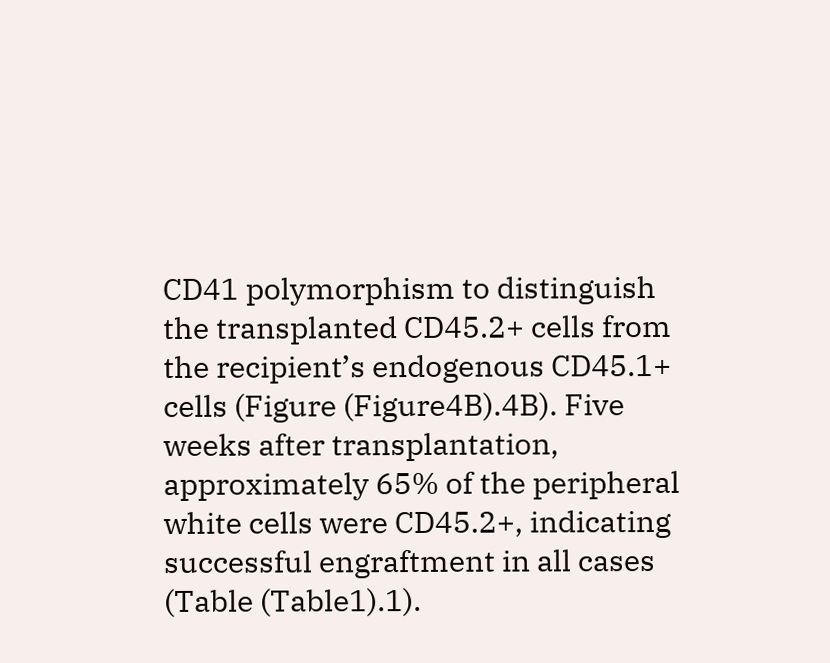CD41 polymorphism to distinguish the transplanted CD45.2+ cells from the recipient’s endogenous CD45.1+ cells (Figure (Figure4B).4B). Five weeks after transplantation, approximately 65% of the peripheral white cells were CD45.2+, indicating successful engraftment in all cases (Table (Table1).1).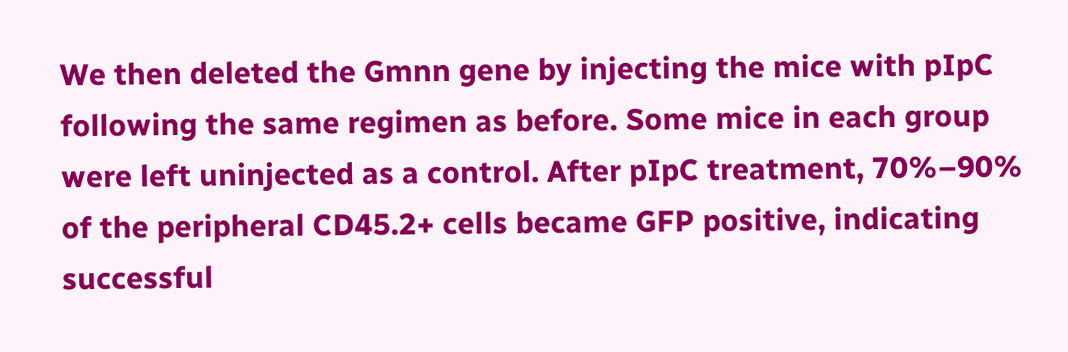We then deleted the Gmnn gene by injecting the mice with pIpC following the same regimen as before. Some mice in each group were left uninjected as a control. After pIpC treatment, 70%–90% of the peripheral CD45.2+ cells became GFP positive, indicating successful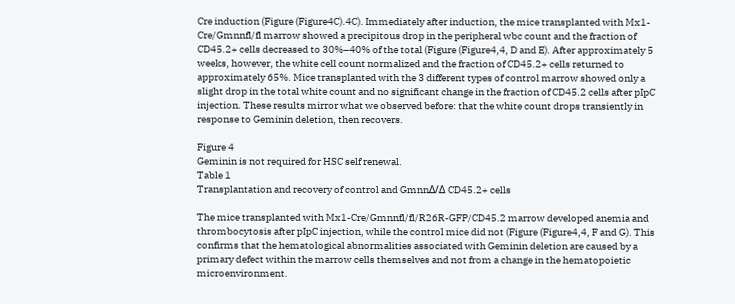Cre induction (Figure (Figure4C).4C). Immediately after induction, the mice transplanted with Mx1-Cre/Gmnnfl/fl marrow showed a precipitous drop in the peripheral wbc count and the fraction of CD45.2+ cells decreased to 30%–40% of the total (Figure (Figure4,4, D and E). After approximately 5 weeks, however, the white cell count normalized and the fraction of CD45.2+ cells returned to approximately 65%. Mice transplanted with the 3 different types of control marrow showed only a slight drop in the total white count and no significant change in the fraction of CD45.2 cells after pIpC injection. These results mirror what we observed before: that the white count drops transiently in response to Geminin deletion, then recovers.

Figure 4
Geminin is not required for HSC self renewal.
Table 1
Transplantation and recovery of control and GmnnΔ/Δ CD45.2+ cells

The mice transplanted with Mx1-Cre/Gmnnfl/fl/R26R-GFP/CD45.2 marrow developed anemia and thrombocytosis after pIpC injection, while the control mice did not (Figure (Figure4,4, F and G). This confirms that the hematological abnormalities associated with Geminin deletion are caused by a primary defect within the marrow cells themselves and not from a change in the hematopoietic microenvironment.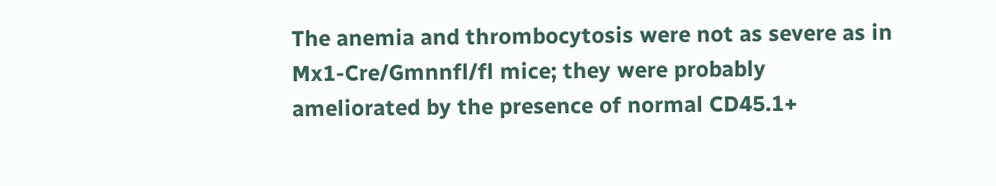The anemia and thrombocytosis were not as severe as in Mx1-Cre/Gmnnfl/fl mice; they were probably ameliorated by the presence of normal CD45.1+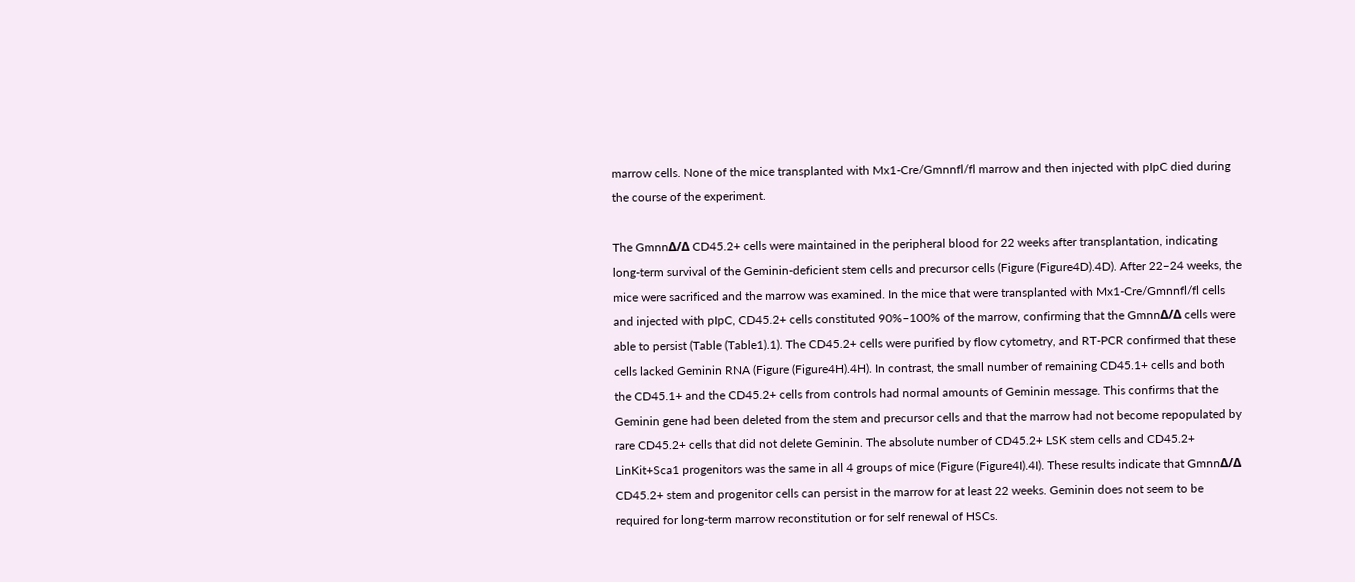marrow cells. None of the mice transplanted with Mx1-Cre/Gmnnfl/fl marrow and then injected with pIpC died during the course of the experiment.

The GmnnΔ/Δ CD45.2+ cells were maintained in the peripheral blood for 22 weeks after transplantation, indicating long-term survival of the Geminin-deficient stem cells and precursor cells (Figure (Figure4D).4D). After 22–24 weeks, the mice were sacrificed and the marrow was examined. In the mice that were transplanted with Mx1-Cre/Gmnnfl/fl cells and injected with pIpC, CD45.2+ cells constituted 90%–100% of the marrow, confirming that the GmnnΔ/Δ cells were able to persist (Table (Table1).1). The CD45.2+ cells were purified by flow cytometry, and RT-PCR confirmed that these cells lacked Geminin RNA (Figure (Figure4H).4H). In contrast, the small number of remaining CD45.1+ cells and both the CD45.1+ and the CD45.2+ cells from controls had normal amounts of Geminin message. This confirms that the Geminin gene had been deleted from the stem and precursor cells and that the marrow had not become repopulated by rare CD45.2+ cells that did not delete Geminin. The absolute number of CD45.2+ LSK stem cells and CD45.2+ LinKit+Sca1 progenitors was the same in all 4 groups of mice (Figure (Figure4I).4I). These results indicate that GmnnΔ/Δ CD45.2+ stem and progenitor cells can persist in the marrow for at least 22 weeks. Geminin does not seem to be required for long-term marrow reconstitution or for self renewal of HSCs.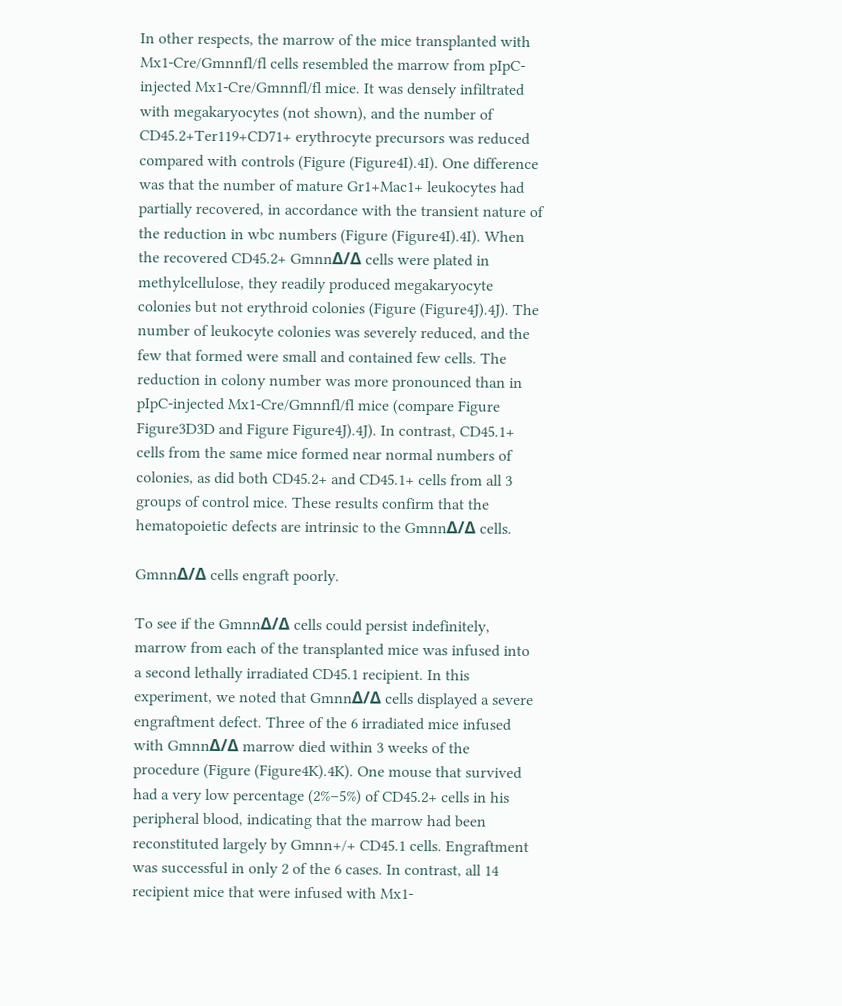In other respects, the marrow of the mice transplanted with Mx1-Cre/Gmnnfl/fl cells resembled the marrow from pIpC-injected Mx1-Cre/Gmnnfl/fl mice. It was densely infiltrated with megakaryocytes (not shown), and the number of CD45.2+Ter119+CD71+ erythrocyte precursors was reduced compared with controls (Figure (Figure4I).4I). One difference was that the number of mature Gr1+Mac1+ leukocytes had partially recovered, in accordance with the transient nature of the reduction in wbc numbers (Figure (Figure4I).4I). When the recovered CD45.2+ GmnnΔ/Δ cells were plated in methylcellulose, they readily produced megakaryocyte colonies but not erythroid colonies (Figure (Figure4J).4J). The number of leukocyte colonies was severely reduced, and the few that formed were small and contained few cells. The reduction in colony number was more pronounced than in pIpC-injected Mx1-Cre/Gmnnfl/fl mice (compare Figure Figure3D3D and Figure Figure4J).4J). In contrast, CD45.1+ cells from the same mice formed near normal numbers of colonies, as did both CD45.2+ and CD45.1+ cells from all 3 groups of control mice. These results confirm that the hematopoietic defects are intrinsic to the GmnnΔ/Δ cells.

GmnnΔ/Δ cells engraft poorly.

To see if the GmnnΔ/Δ cells could persist indefinitely, marrow from each of the transplanted mice was infused into a second lethally irradiated CD45.1 recipient. In this experiment, we noted that GmnnΔ/Δ cells displayed a severe engraftment defect. Three of the 6 irradiated mice infused with GmnnΔ/Δ marrow died within 3 weeks of the procedure (Figure (Figure4K).4K). One mouse that survived had a very low percentage (2%–5%) of CD45.2+ cells in his peripheral blood, indicating that the marrow had been reconstituted largely by Gmnn+/+ CD45.1 cells. Engraftment was successful in only 2 of the 6 cases. In contrast, all 14 recipient mice that were infused with Mx1-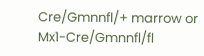Cre/Gmnnfl/+ marrow or Mx1-Cre/Gmnnfl/fl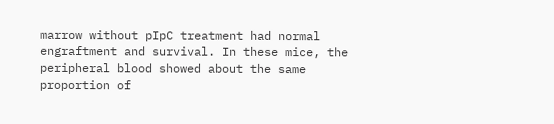marrow without pIpC treatment had normal engraftment and survival. In these mice, the peripheral blood showed about the same proportion of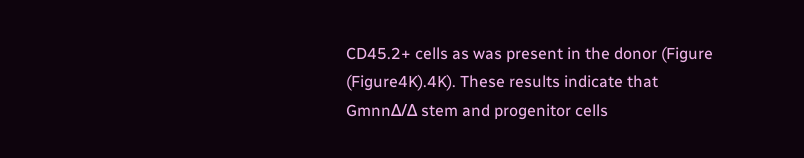CD45.2+ cells as was present in the donor (Figure (Figure4K).4K). These results indicate that GmnnΔ/Δ stem and progenitor cells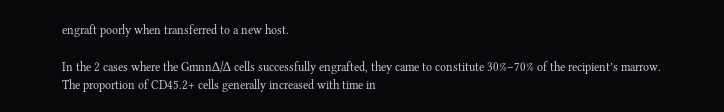engraft poorly when transferred to a new host.

In the 2 cases where the GmnnΔ/Δ cells successfully engrafted, they came to constitute 30%–70% of the recipient’s marrow. The proportion of CD45.2+ cells generally increased with time in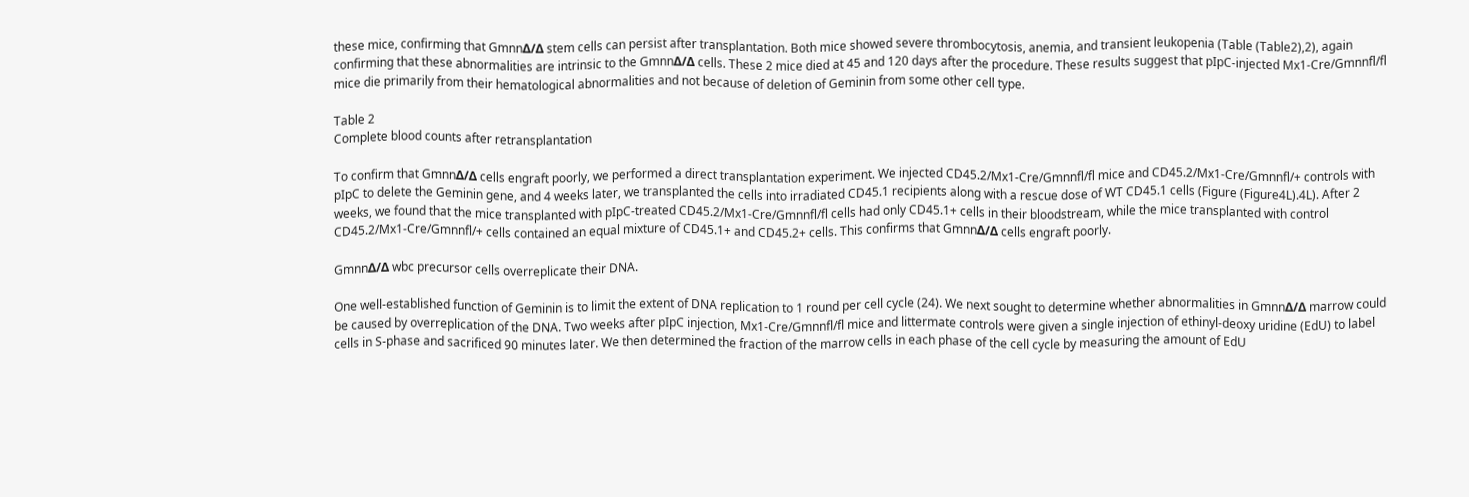these mice, confirming that GmnnΔ/Δ stem cells can persist after transplantation. Both mice showed severe thrombocytosis, anemia, and transient leukopenia (Table (Table2),2), again confirming that these abnormalities are intrinsic to the GmnnΔ/Δ cells. These 2 mice died at 45 and 120 days after the procedure. These results suggest that pIpC-injected Mx1-Cre/Gmnnfl/fl mice die primarily from their hematological abnormalities and not because of deletion of Geminin from some other cell type.

Table 2
Complete blood counts after retransplantation

To confirm that GmnnΔ/Δ cells engraft poorly, we performed a direct transplantation experiment. We injected CD45.2/Mx1-Cre/Gmnnfl/fl mice and CD45.2/Mx1-Cre/Gmnnfl/+ controls with pIpC to delete the Geminin gene, and 4 weeks later, we transplanted the cells into irradiated CD45.1 recipients along with a rescue dose of WT CD45.1 cells (Figure (Figure4L).4L). After 2 weeks, we found that the mice transplanted with pIpC-treated CD45.2/Mx1-Cre/Gmnnfl/fl cells had only CD45.1+ cells in their bloodstream, while the mice transplanted with control CD45.2/Mx1-Cre/Gmnnfl/+ cells contained an equal mixture of CD45.1+ and CD45.2+ cells. This confirms that GmnnΔ/Δ cells engraft poorly.

GmnnΔ/Δ wbc precursor cells overreplicate their DNA.

One well-established function of Geminin is to limit the extent of DNA replication to 1 round per cell cycle (24). We next sought to determine whether abnormalities in GmnnΔ/Δ marrow could be caused by overreplication of the DNA. Two weeks after pIpC injection, Mx1-Cre/Gmnnfl/fl mice and littermate controls were given a single injection of ethinyl-deoxy uridine (EdU) to label cells in S-phase and sacrificed 90 minutes later. We then determined the fraction of the marrow cells in each phase of the cell cycle by measuring the amount of EdU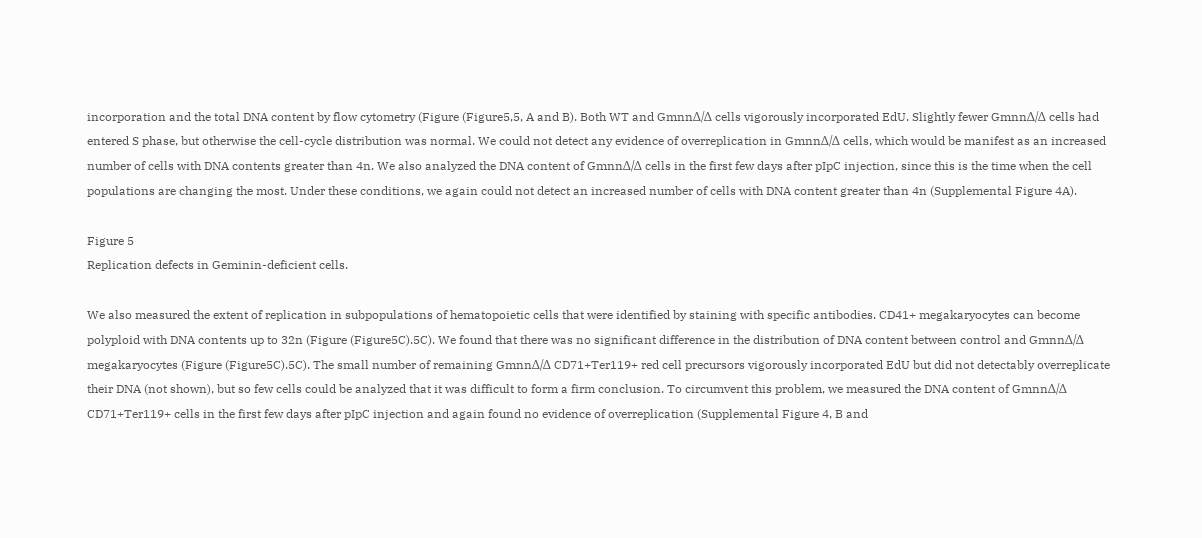incorporation and the total DNA content by flow cytometry (Figure (Figure5,5, A and B). Both WT and GmnnΔ/Δ cells vigorously incorporated EdU. Slightly fewer GmnnΔ/Δ cells had entered S phase, but otherwise the cell-cycle distribution was normal. We could not detect any evidence of overreplication in GmnnΔ/Δ cells, which would be manifest as an increased number of cells with DNA contents greater than 4n. We also analyzed the DNA content of GmnnΔ/Δ cells in the first few days after pIpC injection, since this is the time when the cell populations are changing the most. Under these conditions, we again could not detect an increased number of cells with DNA content greater than 4n (Supplemental Figure 4A).

Figure 5
Replication defects in Geminin-deficient cells.

We also measured the extent of replication in subpopulations of hematopoietic cells that were identified by staining with specific antibodies. CD41+ megakaryocytes can become polyploid with DNA contents up to 32n (Figure (Figure5C).5C). We found that there was no significant difference in the distribution of DNA content between control and GmnnΔ/Δ megakaryocytes (Figure (Figure5C).5C). The small number of remaining GmnnΔ/Δ CD71+Ter119+ red cell precursors vigorously incorporated EdU but did not detectably overreplicate their DNA (not shown), but so few cells could be analyzed that it was difficult to form a firm conclusion. To circumvent this problem, we measured the DNA content of GmnnΔ/Δ CD71+Ter119+ cells in the first few days after pIpC injection and again found no evidence of overreplication (Supplemental Figure 4, B and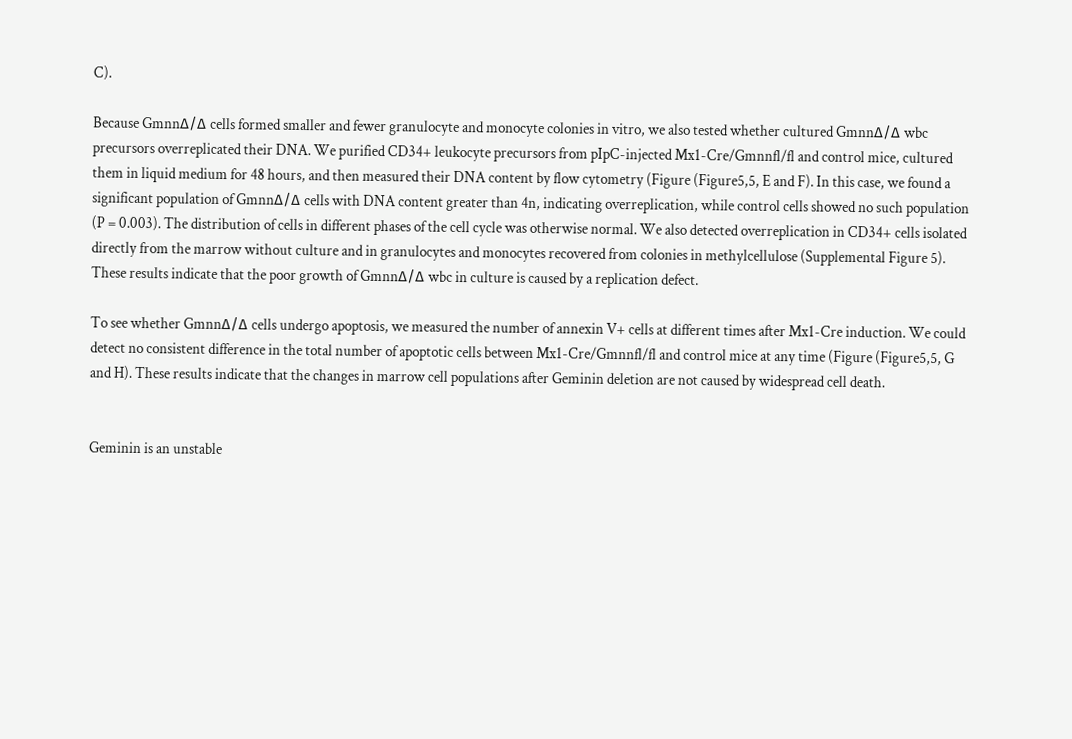C).

Because GmnnΔ/Δ cells formed smaller and fewer granulocyte and monocyte colonies in vitro, we also tested whether cultured GmnnΔ/Δ wbc precursors overreplicated their DNA. We purified CD34+ leukocyte precursors from pIpC-injected Mx1-Cre/Gmnnfl/fl and control mice, cultured them in liquid medium for 48 hours, and then measured their DNA content by flow cytometry (Figure (Figure5,5, E and F). In this case, we found a significant population of GmnnΔ/Δ cells with DNA content greater than 4n, indicating overreplication, while control cells showed no such population (P = 0.003). The distribution of cells in different phases of the cell cycle was otherwise normal. We also detected overreplication in CD34+ cells isolated directly from the marrow without culture and in granulocytes and monocytes recovered from colonies in methylcellulose (Supplemental Figure 5). These results indicate that the poor growth of GmnnΔ/Δ wbc in culture is caused by a replication defect.

To see whether GmnnΔ/Δ cells undergo apoptosis, we measured the number of annexin V+ cells at different times after Mx1-Cre induction. We could detect no consistent difference in the total number of apoptotic cells between Mx1-Cre/Gmnnfl/fl and control mice at any time (Figure (Figure5,5, G and H). These results indicate that the changes in marrow cell populations after Geminin deletion are not caused by widespread cell death.


Geminin is an unstable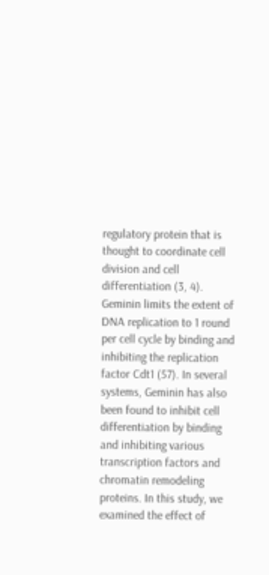regulatory protein that is thought to coordinate cell division and cell differentiation (3, 4). Geminin limits the extent of DNA replication to 1 round per cell cycle by binding and inhibiting the replication factor Cdt1 (57). In several systems, Geminin has also been found to inhibit cell differentiation by binding and inhibiting various transcription factors and chromatin remodeling proteins. In this study, we examined the effect of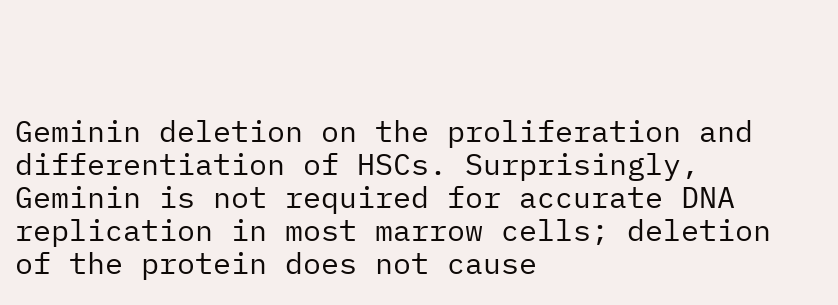Geminin deletion on the proliferation and differentiation of HSCs. Surprisingly, Geminin is not required for accurate DNA replication in most marrow cells; deletion of the protein does not cause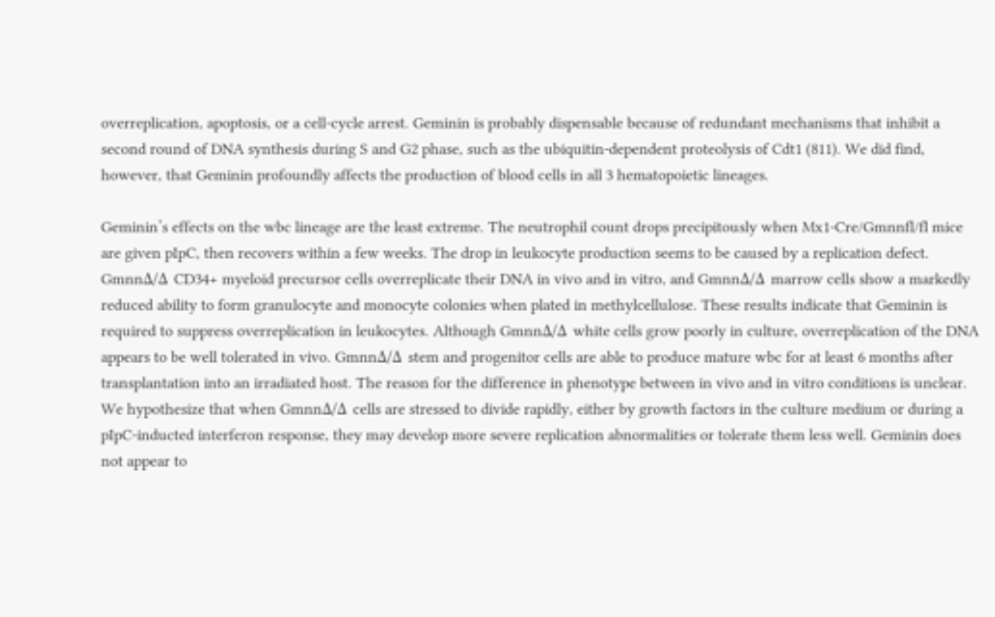overreplication, apoptosis, or a cell-cycle arrest. Geminin is probably dispensable because of redundant mechanisms that inhibit a second round of DNA synthesis during S and G2 phase, such as the ubiquitin-dependent proteolysis of Cdt1 (811). We did find, however, that Geminin profoundly affects the production of blood cells in all 3 hematopoietic lineages.

Geminin’s effects on the wbc lineage are the least extreme. The neutrophil count drops precipitously when Mx1-Cre/Gmnnfl/fl mice are given pIpC, then recovers within a few weeks. The drop in leukocyte production seems to be caused by a replication defect. GmnnΔ/Δ CD34+ myeloid precursor cells overreplicate their DNA in vivo and in vitro, and GmnnΔ/Δ marrow cells show a markedly reduced ability to form granulocyte and monocyte colonies when plated in methylcellulose. These results indicate that Geminin is required to suppress overreplication in leukocytes. Although GmnnΔ/Δ white cells grow poorly in culture, overreplication of the DNA appears to be well tolerated in vivo. GmnnΔ/Δ stem and progenitor cells are able to produce mature wbc for at least 6 months after transplantation into an irradiated host. The reason for the difference in phenotype between in vivo and in vitro conditions is unclear. We hypothesize that when GmnnΔ/Δ cells are stressed to divide rapidly, either by growth factors in the culture medium or during a pIpC-inducted interferon response, they may develop more severe replication abnormalities or tolerate them less well. Geminin does not appear to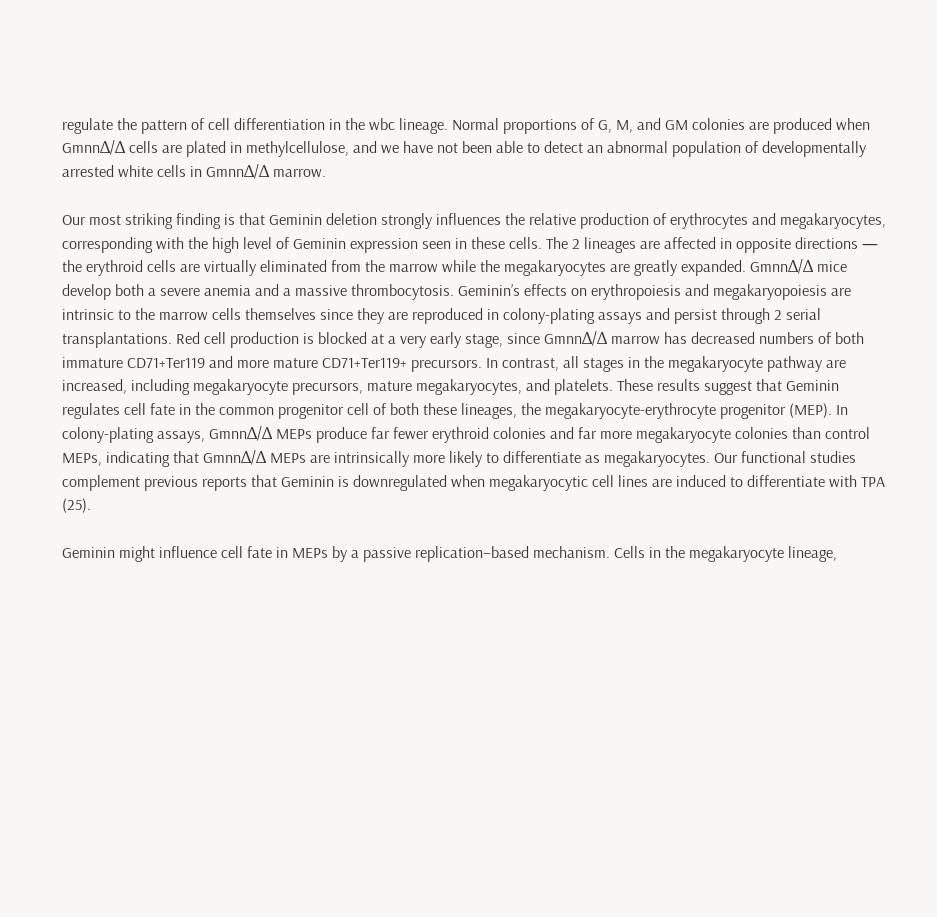regulate the pattern of cell differentiation in the wbc lineage. Normal proportions of G, M, and GM colonies are produced when GmnnΔ/Δ cells are plated in methylcellulose, and we have not been able to detect an abnormal population of developmentally arrested white cells in GmnnΔ/Δ marrow.

Our most striking finding is that Geminin deletion strongly influences the relative production of erythrocytes and megakaryocytes, corresponding with the high level of Geminin expression seen in these cells. The 2 lineages are affected in opposite directions — the erythroid cells are virtually eliminated from the marrow while the megakaryocytes are greatly expanded. GmnnΔ/Δ mice develop both a severe anemia and a massive thrombocytosis. Geminin’s effects on erythropoiesis and megakaryopoiesis are intrinsic to the marrow cells themselves since they are reproduced in colony-plating assays and persist through 2 serial transplantations. Red cell production is blocked at a very early stage, since GmnnΔ/Δ marrow has decreased numbers of both immature CD71+Ter119 and more mature CD71+Ter119+ precursors. In contrast, all stages in the megakaryocyte pathway are increased, including megakaryocyte precursors, mature megakaryocytes, and platelets. These results suggest that Geminin regulates cell fate in the common progenitor cell of both these lineages, the megakaryocyte-erythrocyte progenitor (MEP). In colony-plating assays, GmnnΔ/Δ MEPs produce far fewer erythroid colonies and far more megakaryocyte colonies than control MEPs, indicating that GmnnΔ/Δ MEPs are intrinsically more likely to differentiate as megakaryocytes. Our functional studies complement previous reports that Geminin is downregulated when megakaryocytic cell lines are induced to differentiate with TPA (25).

Geminin might influence cell fate in MEPs by a passive replication–based mechanism. Cells in the megakaryocyte lineage,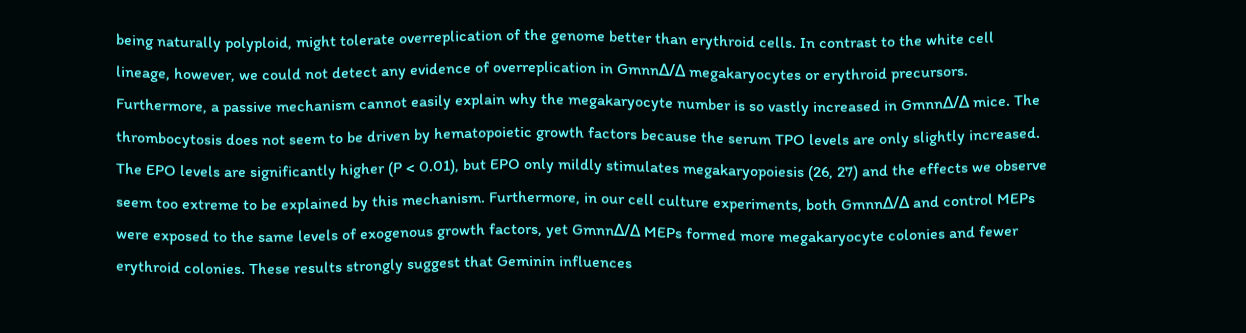being naturally polyploid, might tolerate overreplication of the genome better than erythroid cells. In contrast to the white cell lineage, however, we could not detect any evidence of overreplication in GmnnΔ/Δ megakaryocytes or erythroid precursors. Furthermore, a passive mechanism cannot easily explain why the megakaryocyte number is so vastly increased in GmnnΔ/Δ mice. The thrombocytosis does not seem to be driven by hematopoietic growth factors because the serum TPO levels are only slightly increased. The EPO levels are significantly higher (P < 0.01), but EPO only mildly stimulates megakaryopoiesis (26, 27) and the effects we observe seem too extreme to be explained by this mechanism. Furthermore, in our cell culture experiments, both GmnnΔ/Δ and control MEPs were exposed to the same levels of exogenous growth factors, yet GmnnΔ/Δ MEPs formed more megakaryocyte colonies and fewer erythroid colonies. These results strongly suggest that Geminin influences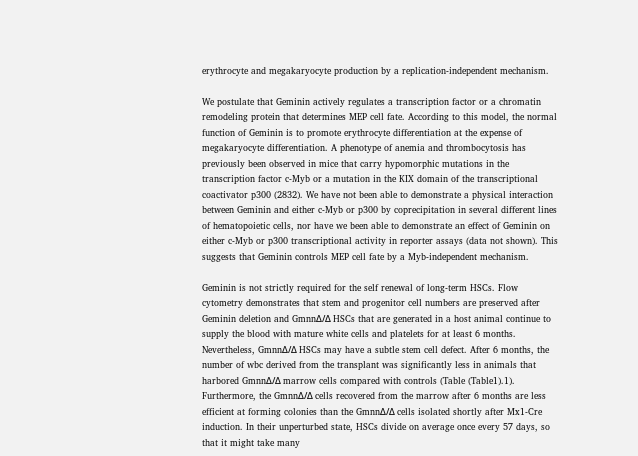erythrocyte and megakaryocyte production by a replication-independent mechanism.

We postulate that Geminin actively regulates a transcription factor or a chromatin remodeling protein that determines MEP cell fate. According to this model, the normal function of Geminin is to promote erythrocyte differentiation at the expense of megakaryocyte differentiation. A phenotype of anemia and thrombocytosis has previously been observed in mice that carry hypomorphic mutations in the transcription factor c-Myb or a mutation in the KIX domain of the transcriptional coactivator p300 (2832). We have not been able to demonstrate a physical interaction between Geminin and either c-Myb or p300 by coprecipitation in several different lines of hematopoietic cells, nor have we been able to demonstrate an effect of Geminin on either c-Myb or p300 transcriptional activity in reporter assays (data not shown). This suggests that Geminin controls MEP cell fate by a Myb-independent mechanism.

Geminin is not strictly required for the self renewal of long-term HSCs. Flow cytometry demonstrates that stem and progenitor cell numbers are preserved after Geminin deletion and GmnnΔ/Δ HSCs that are generated in a host animal continue to supply the blood with mature white cells and platelets for at least 6 months. Nevertheless, GmnnΔ/Δ HSCs may have a subtle stem cell defect. After 6 months, the number of wbc derived from the transplant was significantly less in animals that harbored GmnnΔ/Δ marrow cells compared with controls (Table (Table1).1). Furthermore, the GmnnΔ/Δ cells recovered from the marrow after 6 months are less efficient at forming colonies than the GmnnΔ/Δ cells isolated shortly after Mx1-Cre induction. In their unperturbed state, HSCs divide on average once every 57 days, so that it might take many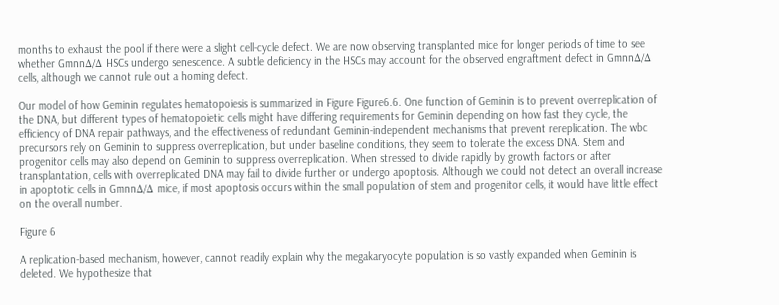months to exhaust the pool if there were a slight cell-cycle defect. We are now observing transplanted mice for longer periods of time to see whether GmnnΔ/Δ HSCs undergo senescence. A subtle deficiency in the HSCs may account for the observed engraftment defect in GmnnΔ/Δ cells, although we cannot rule out a homing defect.

Our model of how Geminin regulates hematopoiesis is summarized in Figure Figure6.6. One function of Geminin is to prevent overreplication of the DNA, but different types of hematopoietic cells might have differing requirements for Geminin depending on how fast they cycle, the efficiency of DNA repair pathways, and the effectiveness of redundant Geminin-independent mechanisms that prevent rereplication. The wbc precursors rely on Geminin to suppress overreplication, but under baseline conditions, they seem to tolerate the excess DNA. Stem and progenitor cells may also depend on Geminin to suppress overreplication. When stressed to divide rapidly by growth factors or after transplantation, cells with overreplicated DNA may fail to divide further or undergo apoptosis. Although we could not detect an overall increase in apoptotic cells in GmnnΔ/Δ mice, if most apoptosis occurs within the small population of stem and progenitor cells, it would have little effect on the overall number.

Figure 6

A replication-based mechanism, however, cannot readily explain why the megakaryocyte population is so vastly expanded when Geminin is deleted. We hypothesize that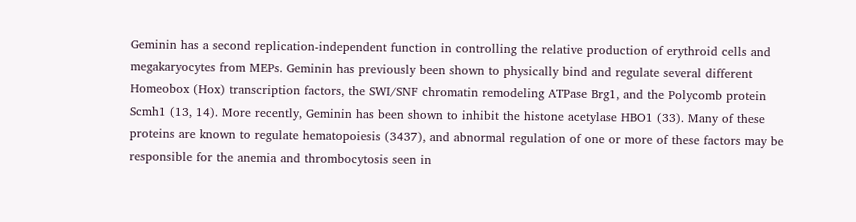Geminin has a second replication-independent function in controlling the relative production of erythroid cells and megakaryocytes from MEPs. Geminin has previously been shown to physically bind and regulate several different Homeobox (Hox) transcription factors, the SWI/SNF chromatin remodeling ATPase Brg1, and the Polycomb protein Scmh1 (13, 14). More recently, Geminin has been shown to inhibit the histone acetylase HBO1 (33). Many of these proteins are known to regulate hematopoiesis (3437), and abnormal regulation of one or more of these factors may be responsible for the anemia and thrombocytosis seen in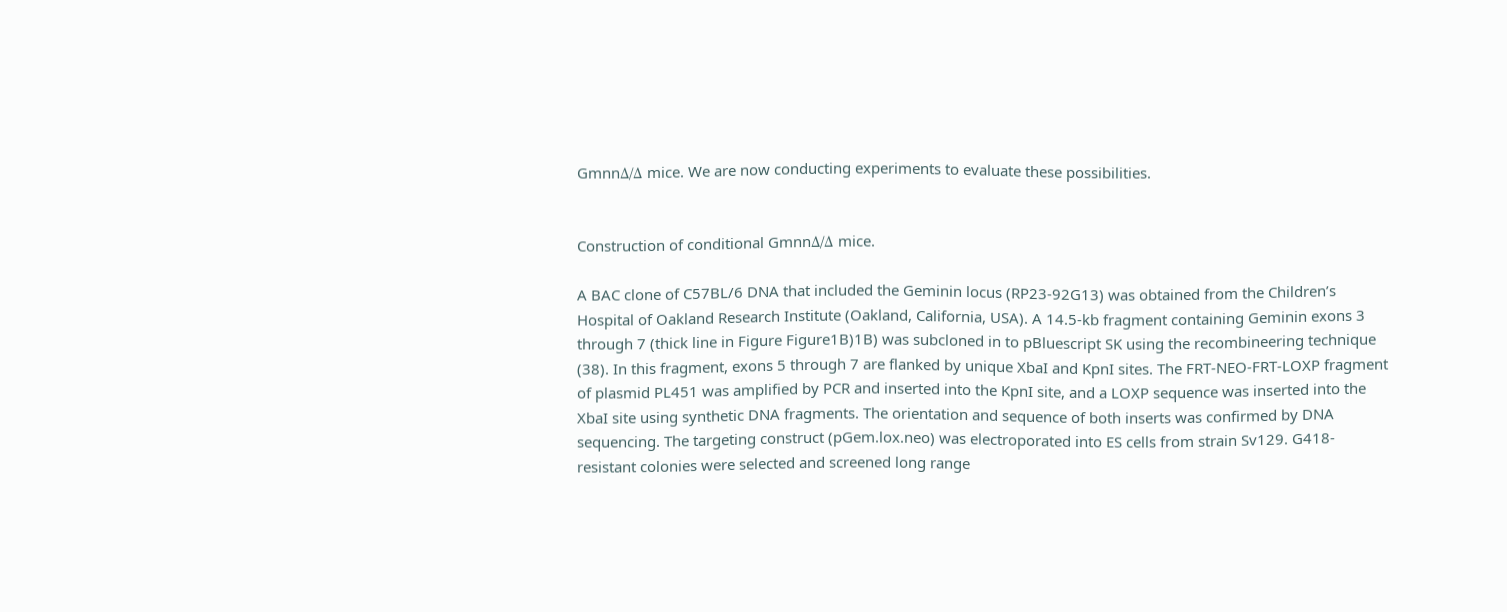GmnnΔ/Δ mice. We are now conducting experiments to evaluate these possibilities.


Construction of conditional GmnnΔ/Δ mice.

A BAC clone of C57BL/6 DNA that included the Geminin locus (RP23-92G13) was obtained from the Children’s Hospital of Oakland Research Institute (Oakland, California, USA). A 14.5-kb fragment containing Geminin exons 3 through 7 (thick line in Figure Figure1B)1B) was subcloned in to pBluescript SK using the recombineering technique (38). In this fragment, exons 5 through 7 are flanked by unique XbaI and KpnI sites. The FRT-NEO-FRT-LOXP fragment of plasmid PL451 was amplified by PCR and inserted into the KpnI site, and a LOXP sequence was inserted into the XbaI site using synthetic DNA fragments. The orientation and sequence of both inserts was confirmed by DNA sequencing. The targeting construct (pGem.lox.neo) was electroporated into ES cells from strain Sv129. G418-resistant colonies were selected and screened long range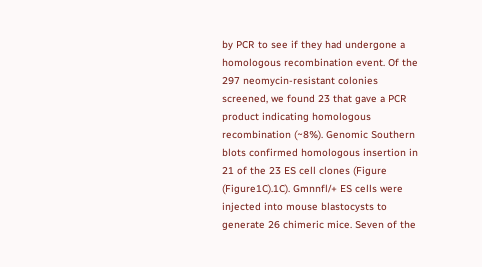by PCR to see if they had undergone a homologous recombination event. Of the 297 neomycin-resistant colonies screened, we found 23 that gave a PCR product indicating homologous recombination (~8%). Genomic Southern blots confirmed homologous insertion in 21 of the 23 ES cell clones (Figure (Figure1C).1C). Gmnnfl/+ ES cells were injected into mouse blastocysts to generate 26 chimeric mice. Seven of the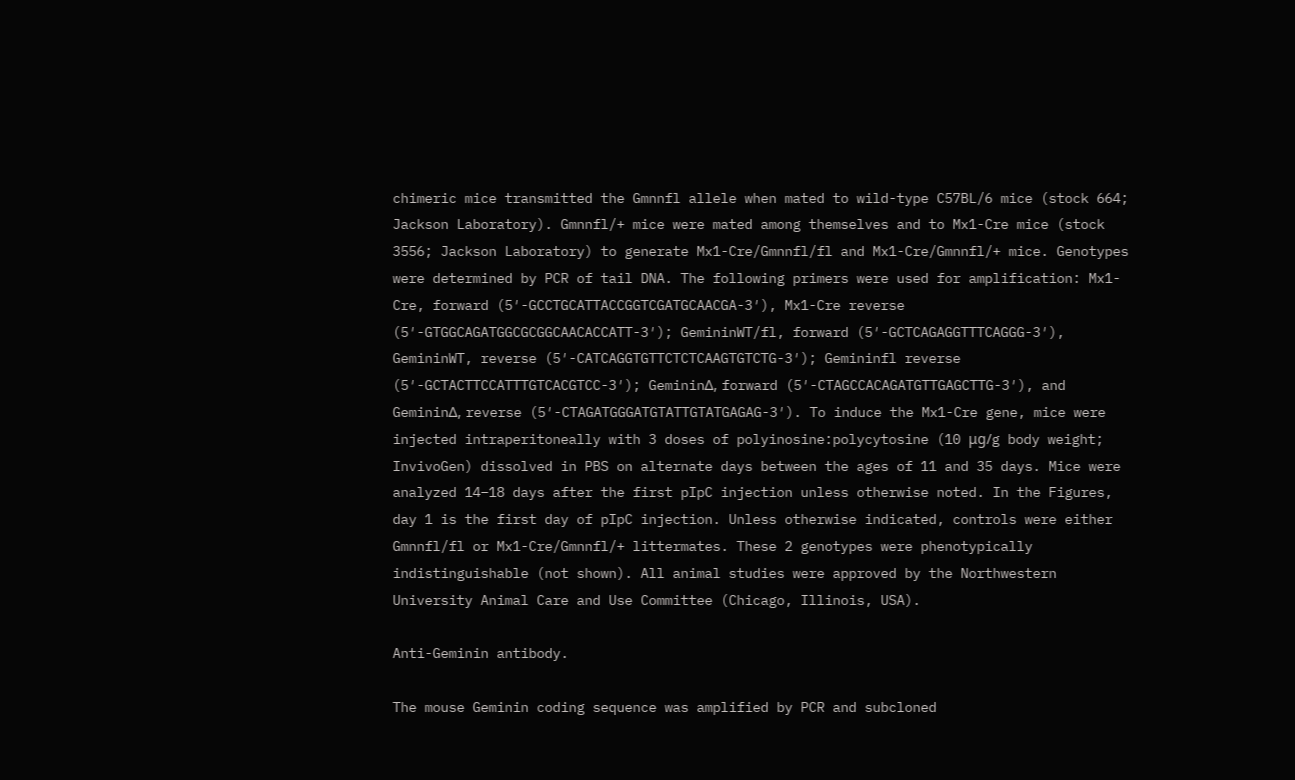chimeric mice transmitted the Gmnnfl allele when mated to wild-type C57BL/6 mice (stock 664; Jackson Laboratory). Gmnnfl/+ mice were mated among themselves and to Mx1-Cre mice (stock 3556; Jackson Laboratory) to generate Mx1-Cre/Gmnnfl/fl and Mx1-Cre/Gmnnfl/+ mice. Genotypes were determined by PCR of tail DNA. The following primers were used for amplification: Mx1-Cre, forward (5′-GCCTGCATTACCGGTCGATGCAACGA-3′), Mx1-Cre reverse (5′-GTGGCAGATGGCGCGGCAACACCATT-3′); GemininWT/fl, forward (5′-GCTCAGAGGTTTCAGGG-3′), GemininWT, reverse (5′-CATCAGGTGTTCTCTCAAGTGTCTG-3′); Gemininfl reverse (5′-GCTACTTCCATTTGTCACGTCC-3′); GemininΔ, forward (5′-CTAGCCACAGATGTTGAGCTTG-3′), and GemininΔ, reverse (5′-CTAGATGGGATGTATTGTATGAGAG-3′). To induce the Mx1-Cre gene, mice were injected intraperitoneally with 3 doses of polyinosine:polycytosine (10 μg/g body weight; InvivoGen) dissolved in PBS on alternate days between the ages of 11 and 35 days. Mice were analyzed 14–18 days after the first pIpC injection unless otherwise noted. In the Figures, day 1 is the first day of pIpC injection. Unless otherwise indicated, controls were either Gmnnfl/fl or Mx1-Cre/Gmnnfl/+ littermates. These 2 genotypes were phenotypically indistinguishable (not shown). All animal studies were approved by the Northwestern University Animal Care and Use Committee (Chicago, Illinois, USA).

Anti-Geminin antibody.

The mouse Geminin coding sequence was amplified by PCR and subcloned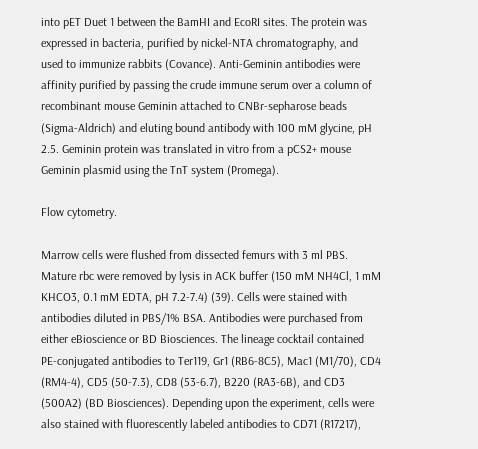into pET Duet 1 between the BamHI and EcoRI sites. The protein was expressed in bacteria, purified by nickel-NTA chromatography, and used to immunize rabbits (Covance). Anti-Geminin antibodies were affinity purified by passing the crude immune serum over a column of recombinant mouse Geminin attached to CNBr-sepharose beads (Sigma-Aldrich) and eluting bound antibody with 100 mM glycine, pH 2.5. Geminin protein was translated in vitro from a pCS2+ mouse Geminin plasmid using the TnT system (Promega).

Flow cytometry.

Marrow cells were flushed from dissected femurs with 3 ml PBS. Mature rbc were removed by lysis in ACK buffer (150 mM NH4Cl, 1 mM KHCO3, 0.1 mM EDTA, pH 7.2-7.4) (39). Cells were stained with antibodies diluted in PBS/1% BSA. Antibodies were purchased from either eBioscience or BD Biosciences. The lineage cocktail contained PE-conjugated antibodies to Ter119, Gr1 (RB6-8C5), Mac1 (M1/70), CD4 (RM4-4), CD5 (50-7.3), CD8 (53-6.7), B220 (RA3-6B), and CD3 (500A2) (BD Biosciences). Depending upon the experiment, cells were also stained with fluorescently labeled antibodies to CD71 (R17217),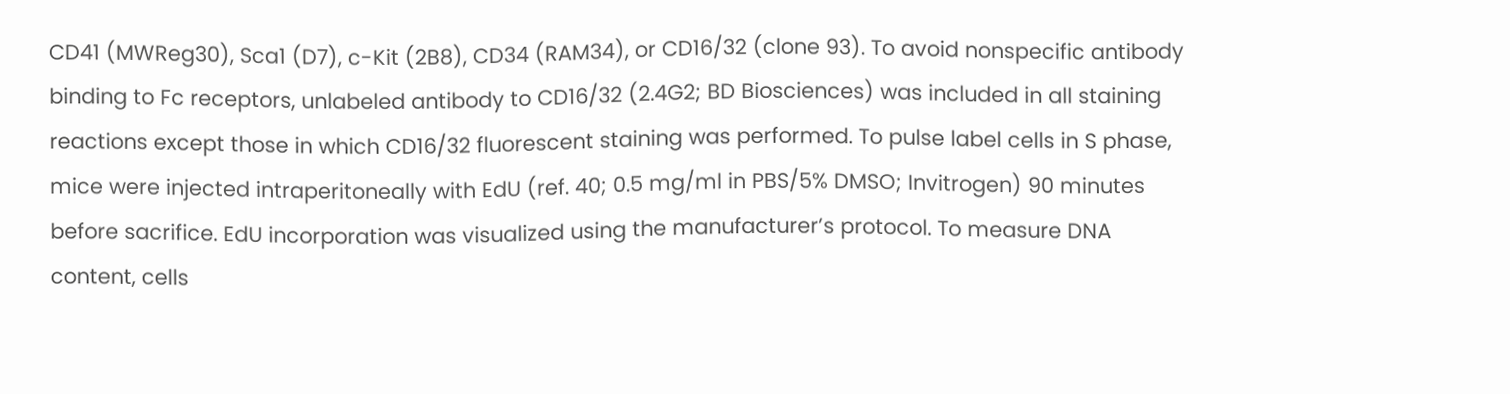CD41 (MWReg30), Sca1 (D7), c-Kit (2B8), CD34 (RAM34), or CD16/32 (clone 93). To avoid nonspecific antibody binding to Fc receptors, unlabeled antibody to CD16/32 (2.4G2; BD Biosciences) was included in all staining reactions except those in which CD16/32 fluorescent staining was performed. To pulse label cells in S phase, mice were injected intraperitoneally with EdU (ref. 40; 0.5 mg/ml in PBS/5% DMSO; Invitrogen) 90 minutes before sacrifice. EdU incorporation was visualized using the manufacturer’s protocol. To measure DNA content, cells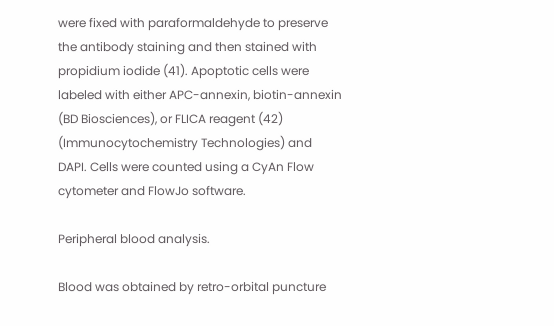were fixed with paraformaldehyde to preserve the antibody staining and then stained with propidium iodide (41). Apoptotic cells were labeled with either APC-annexin, biotin-annexin (BD Biosciences), or FLICA reagent (42) (Immunocytochemistry Technologies) and DAPI. Cells were counted using a CyAn Flow cytometer and FlowJo software.

Peripheral blood analysis.

Blood was obtained by retro-orbital puncture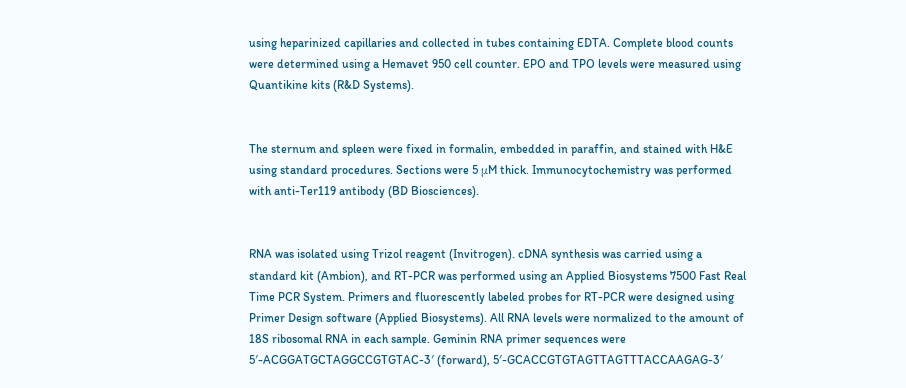using heparinized capillaries and collected in tubes containing EDTA. Complete blood counts were determined using a Hemavet 950 cell counter. EPO and TPO levels were measured using Quantikine kits (R&D Systems).


The sternum and spleen were fixed in formalin, embedded in paraffin, and stained with H&E using standard procedures. Sections were 5 μM thick. Immunocytochemistry was performed with anti-Ter119 antibody (BD Biosciences).


RNA was isolated using Trizol reagent (Invitrogen). cDNA synthesis was carried using a standard kit (Ambion), and RT-PCR was performed using an Applied Biosystems 7500 Fast Real Time PCR System. Primers and fluorescently labeled probes for RT-PCR were designed using Primer Design software (Applied Biosystems). All RNA levels were normalized to the amount of 18S ribosomal RNA in each sample. Geminin RNA primer sequences were 5′-ACGGATGCTAGGCCGTGTAC-3′ (forward), 5′-GCACCGTGTAGTTAGTTTACCAAGAG-3′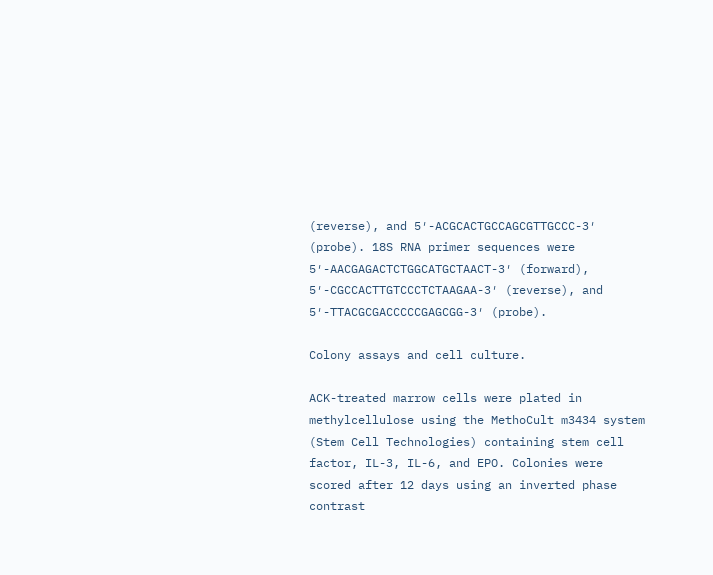(reverse), and 5′-ACGCACTGCCAGCGTTGCCC-3′ (probe). 18S RNA primer sequences were 5′-AACGAGACTCTGGCATGCTAACT-3′ (forward), 5′-CGCCACTTGTCCCTCTAAGAA-3′ (reverse), and 5′-TTACGCGACCCCCGAGCGG-3′ (probe).

Colony assays and cell culture.

ACK-treated marrow cells were plated in methylcellulose using the MethoCult m3434 system (Stem Cell Technologies) containing stem cell factor, IL-3, IL-6, and EPO. Colonies were scored after 12 days using an inverted phase contrast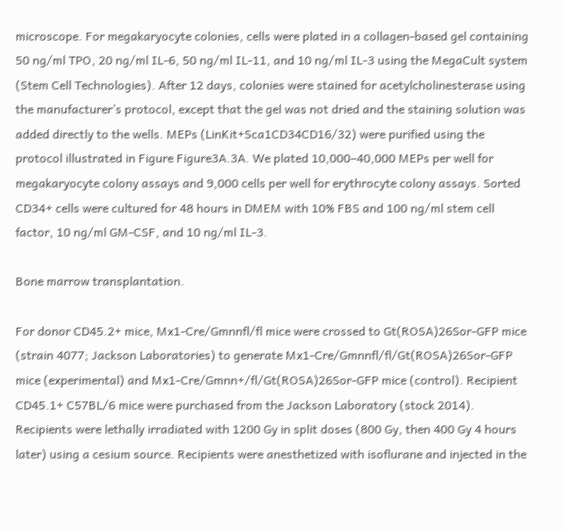microscope. For megakaryocyte colonies, cells were plated in a collagen-based gel containing 50 ng/ml TPO, 20 ng/ml IL-6, 50 ng/ml IL-11, and 10 ng/ml IL-3 using the MegaCult system (Stem Cell Technologies). After 12 days, colonies were stained for acetylcholinesterase using the manufacturer’s protocol, except that the gel was not dried and the staining solution was added directly to the wells. MEPs (LinKit+Sca1CD34CD16/32) were purified using the protocol illustrated in Figure Figure3A.3A. We plated 10,000–40,000 MEPs per well for megakaryocyte colony assays and 9,000 cells per well for erythrocyte colony assays. Sorted CD34+ cells were cultured for 48 hours in DMEM with 10% FBS and 100 ng/ml stem cell factor, 10 ng/ml GM-CSF, and 10 ng/ml IL-3.

Bone marrow transplantation.

For donor CD45.2+ mice, Mx1-Cre/Gmnnfl/fl mice were crossed to Gt(ROSA)26Sor-GFP mice (strain 4077; Jackson Laboratories) to generate Mx1-Cre/Gmnnfl/fl/Gt(ROSA)26Sor-GFP mice (experimental) and Mx1-Cre/Gmnn+/fl/Gt(ROSA)26Sor-GFP mice (control). Recipient CD45.1+ C57BL/6 mice were purchased from the Jackson Laboratory (stock 2014). Recipients were lethally irradiated with 1200 Gy in split doses (800 Gy, then 400 Gy 4 hours later) using a cesium source. Recipients were anesthetized with isoflurane and injected in the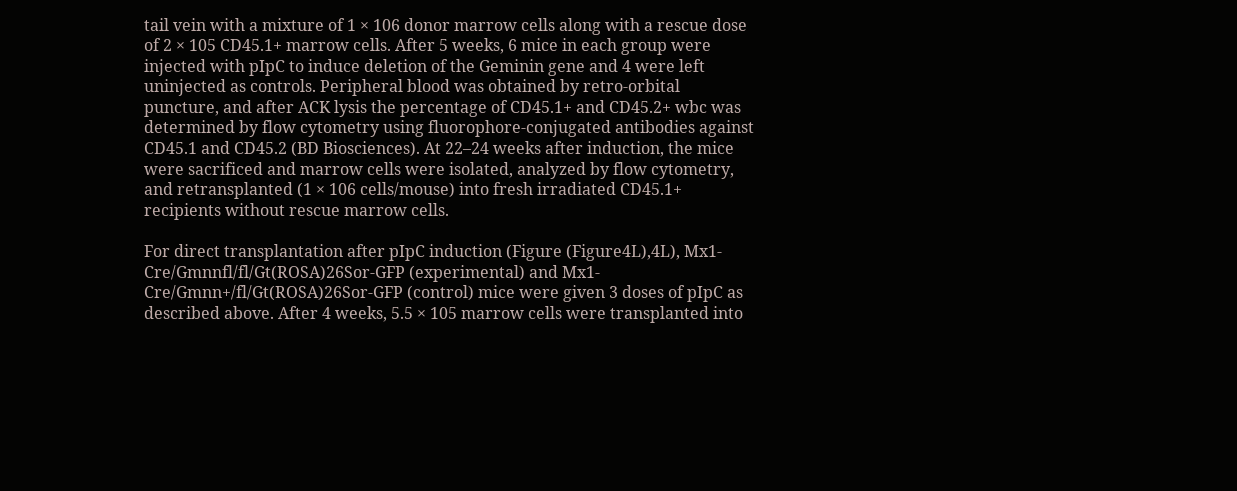tail vein with a mixture of 1 × 106 donor marrow cells along with a rescue dose of 2 × 105 CD45.1+ marrow cells. After 5 weeks, 6 mice in each group were injected with pIpC to induce deletion of the Geminin gene and 4 were left uninjected as controls. Peripheral blood was obtained by retro-orbital puncture, and after ACK lysis the percentage of CD45.1+ and CD45.2+ wbc was determined by flow cytometry using fluorophore-conjugated antibodies against CD45.1 and CD45.2 (BD Biosciences). At 22–24 weeks after induction, the mice were sacrificed and marrow cells were isolated, analyzed by flow cytometry, and retransplanted (1 × 106 cells/mouse) into fresh irradiated CD45.1+ recipients without rescue marrow cells.

For direct transplantation after pIpC induction (Figure (Figure4L),4L), Mx1-Cre/Gmnnfl/fl/Gt(ROSA)26Sor-GFP (experimental) and Mx1-Cre/Gmnn+/fl/Gt(ROSA)26Sor-GFP (control) mice were given 3 doses of pIpC as described above. After 4 weeks, 5.5 × 105 marrow cells were transplanted into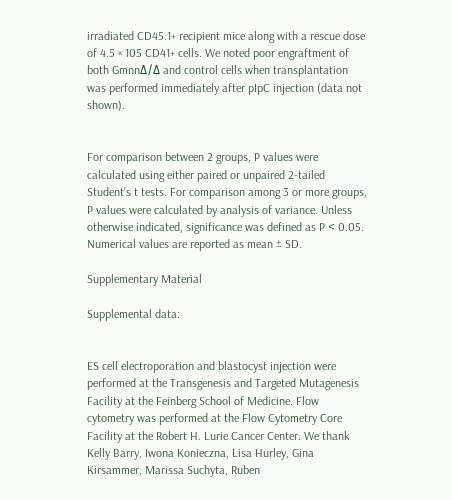irradiated CD45.1+ recipient mice along with a rescue dose of 4.5 × 105 CD41+ cells. We noted poor engraftment of both GmnnΔ/Δ and control cells when transplantation was performed immediately after pIpC injection (data not shown).


For comparison between 2 groups, P values were calculated using either paired or unpaired 2-tailed Student’s t tests. For comparison among 3 or more groups, P values were calculated by analysis of variance. Unless otherwise indicated, significance was defined as P < 0.05. Numerical values are reported as mean ± SD.

Supplementary Material

Supplemental data:


ES cell electroporation and blastocyst injection were performed at the Transgenesis and Targeted Mutagenesis Facility at the Feinberg School of Medicine. Flow cytometry was performed at the Flow Cytometry Core Facility at the Robert H. Lurie Cancer Center. We thank Kelly Barry, Iwona Konieczna, Lisa Hurley, Gina Kirsammer, Marissa Suchyta, Ruben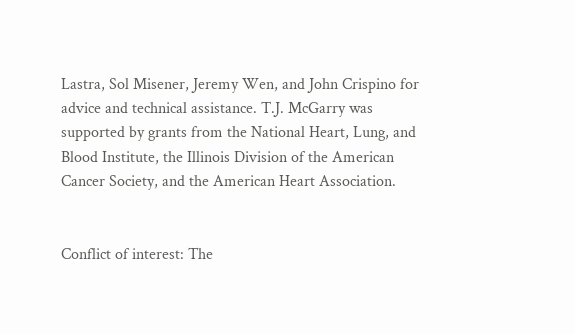Lastra, Sol Misener, Jeremy Wen, and John Crispino for advice and technical assistance. T.J. McGarry was supported by grants from the National Heart, Lung, and Blood Institute, the Illinois Division of the American Cancer Society, and the American Heart Association.


Conflict of interest: The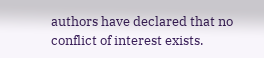authors have declared that no conflict of interest exists.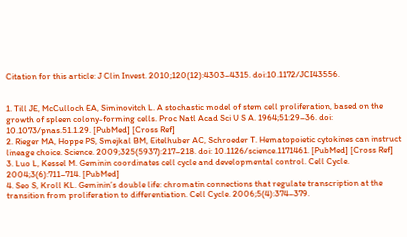Citation for this article: J Clin Invest. 2010;120(12):4303–4315. doi:10.1172/JCI43556.


1. Till JE, McCulloch EA, Siminovitch L. A stochastic model of stem cell proliferation, based on the growth of spleen colony-forming cells. Proc Natl Acad Sci U S A. 1964;51:29–36. doi: 10.1073/pnas.51.1.29. [PubMed] [Cross Ref]
2. Rieger MA, Hoppe PS, Smejkal BM, Eitelhuber AC, Schroeder T. Hematopoietic cytokines can instruct lineage choice. Science. 2009;325(5937):217–218. doi: 10.1126/science.1171461. [PubMed] [Cross Ref]
3. Luo L, Kessel M. Geminin coordinates cell cycle and developmental control. Cell Cycle. 2004;3(6):711–714. [PubMed]
4. Seo S, Kroll KL. Geminin’s double life: chromatin connections that regulate transcription at the transition from proliferation to differentiation. Cell Cycle. 2006;5(4):374–379.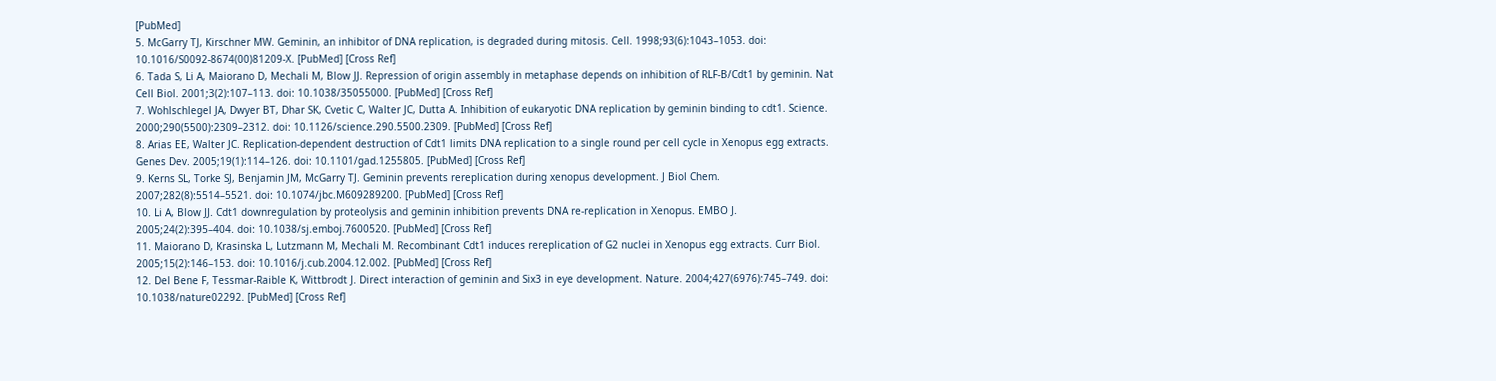[PubMed]
5. McGarry TJ, Kirschner MW. Geminin, an inhibitor of DNA replication, is degraded during mitosis. Cell. 1998;93(6):1043–1053. doi: 10.1016/S0092-8674(00)81209-X. [PubMed] [Cross Ref]
6. Tada S, Li A, Maiorano D, Mechali M, Blow JJ. Repression of origin assembly in metaphase depends on inhibition of RLF-B/Cdt1 by geminin. Nat Cell Biol. 2001;3(2):107–113. doi: 10.1038/35055000. [PubMed] [Cross Ref]
7. Wohlschlegel JA, Dwyer BT, Dhar SK, Cvetic C, Walter JC, Dutta A. Inhibition of eukaryotic DNA replication by geminin binding to cdt1. Science. 2000;290(5500):2309–2312. doi: 10.1126/science.290.5500.2309. [PubMed] [Cross Ref]
8. Arias EE, Walter JC. Replication-dependent destruction of Cdt1 limits DNA replication to a single round per cell cycle in Xenopus egg extracts. Genes Dev. 2005;19(1):114–126. doi: 10.1101/gad.1255805. [PubMed] [Cross Ref]
9. Kerns SL, Torke SJ, Benjamin JM, McGarry TJ. Geminin prevents rereplication during xenopus development. J Biol Chem. 2007;282(8):5514–5521. doi: 10.1074/jbc.M609289200. [PubMed] [Cross Ref]
10. Li A, Blow JJ. Cdt1 downregulation by proteolysis and geminin inhibition prevents DNA re-replication in Xenopus. EMBO J. 2005;24(2):395–404. doi: 10.1038/sj.emboj.7600520. [PubMed] [Cross Ref]
11. Maiorano D, Krasinska L, Lutzmann M, Mechali M. Recombinant Cdt1 induces rereplication of G2 nuclei in Xenopus egg extracts. Curr Biol. 2005;15(2):146–153. doi: 10.1016/j.cub.2004.12.002. [PubMed] [Cross Ref]
12. Del Bene F, Tessmar-Raible K, Wittbrodt J. Direct interaction of geminin and Six3 in eye development. Nature. 2004;427(6976):745–749. doi: 10.1038/nature02292. [PubMed] [Cross Ref]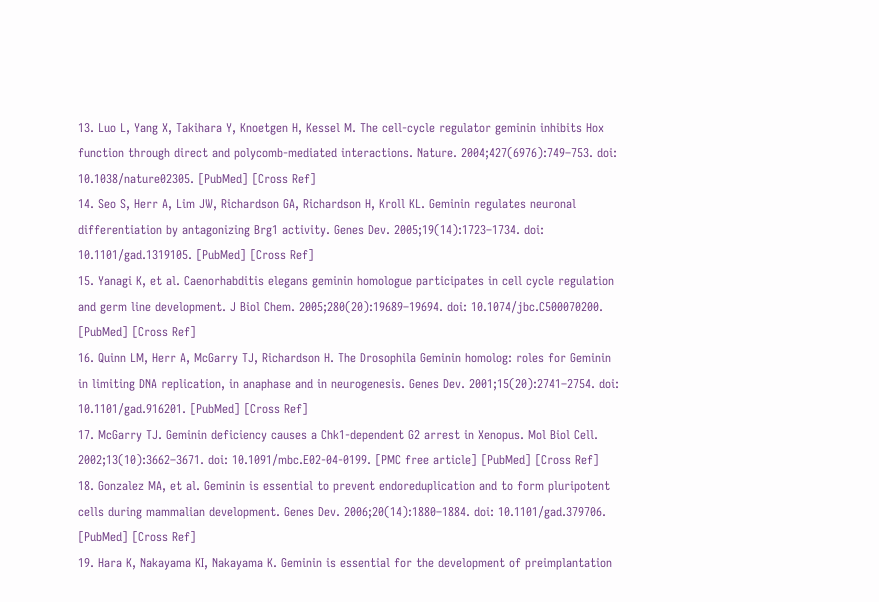13. Luo L, Yang X, Takihara Y, Knoetgen H, Kessel M. The cell-cycle regulator geminin inhibits Hox function through direct and polycomb-mediated interactions. Nature. 2004;427(6976):749–753. doi: 10.1038/nature02305. [PubMed] [Cross Ref]
14. Seo S, Herr A, Lim JW, Richardson GA, Richardson H, Kroll KL. Geminin regulates neuronal differentiation by antagonizing Brg1 activity. Genes Dev. 2005;19(14):1723–1734. doi: 10.1101/gad.1319105. [PubMed] [Cross Ref]
15. Yanagi K, et al. Caenorhabditis elegans geminin homologue participates in cell cycle regulation and germ line development. J Biol Chem. 2005;280(20):19689–19694. doi: 10.1074/jbc.C500070200. [PubMed] [Cross Ref]
16. Quinn LM, Herr A, McGarry TJ, Richardson H. The Drosophila Geminin homolog: roles for Geminin in limiting DNA replication, in anaphase and in neurogenesis. Genes Dev. 2001;15(20):2741–2754. doi: 10.1101/gad.916201. [PubMed] [Cross Ref]
17. McGarry TJ. Geminin deficiency causes a Chk1-dependent G2 arrest in Xenopus. Mol Biol Cell. 2002;13(10):3662–3671. doi: 10.1091/mbc.E02-04-0199. [PMC free article] [PubMed] [Cross Ref]
18. Gonzalez MA, et al. Geminin is essential to prevent endoreduplication and to form pluripotent cells during mammalian development. Genes Dev. 2006;20(14):1880–1884. doi: 10.1101/gad.379706. [PubMed] [Cross Ref]
19. Hara K, Nakayama KI, Nakayama K. Geminin is essential for the development of preimplantation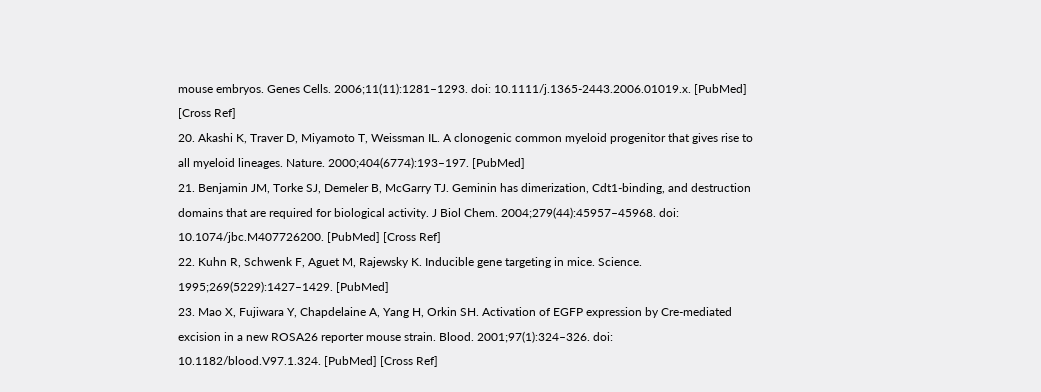mouse embryos. Genes Cells. 2006;11(11):1281–1293. doi: 10.1111/j.1365-2443.2006.01019.x. [PubMed] [Cross Ref]
20. Akashi K, Traver D, Miyamoto T, Weissman IL. A clonogenic common myeloid progenitor that gives rise to all myeloid lineages. Nature. 2000;404(6774):193–197. [PubMed]
21. Benjamin JM, Torke SJ, Demeler B, McGarry TJ. Geminin has dimerization, Cdt1-binding, and destruction domains that are required for biological activity. J Biol Chem. 2004;279(44):45957–45968. doi: 10.1074/jbc.M407726200. [PubMed] [Cross Ref]
22. Kuhn R, Schwenk F, Aguet M, Rajewsky K. Inducible gene targeting in mice. Science. 1995;269(5229):1427–1429. [PubMed]
23. Mao X, Fujiwara Y, Chapdelaine A, Yang H, Orkin SH. Activation of EGFP expression by Cre-mediated excision in a new ROSA26 reporter mouse strain. Blood. 2001;97(1):324–326. doi: 10.1182/blood.V97.1.324. [PubMed] [Cross Ref]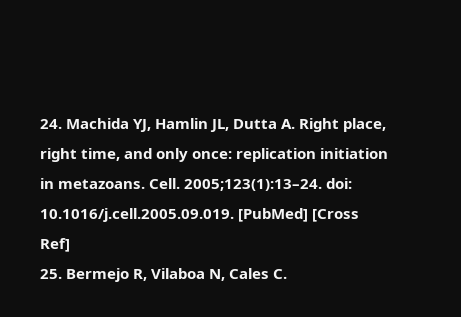24. Machida YJ, Hamlin JL, Dutta A. Right place, right time, and only once: replication initiation in metazoans. Cell. 2005;123(1):13–24. doi: 10.1016/j.cell.2005.09.019. [PubMed] [Cross Ref]
25. Bermejo R, Vilaboa N, Cales C.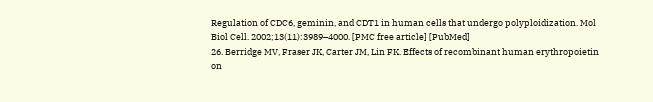Regulation of CDC6, geminin, and CDT1 in human cells that undergo polyploidization. Mol Biol Cell. 2002;13(11):3989–4000. [PMC free article] [PubMed]
26. Berridge MV, Fraser JK, Carter JM, Lin FK. Effects of recombinant human erythropoietin on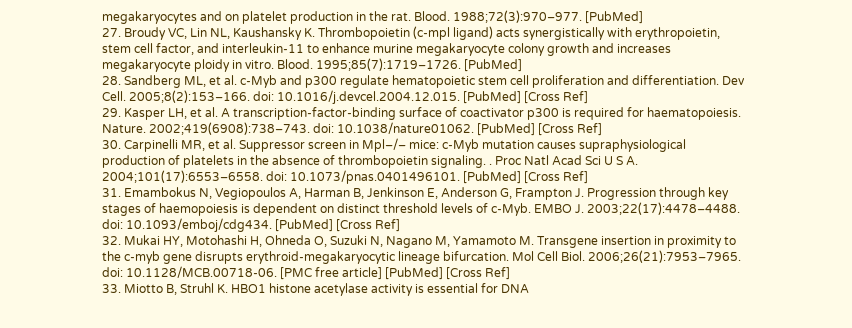megakaryocytes and on platelet production in the rat. Blood. 1988;72(3):970–977. [PubMed]
27. Broudy VC, Lin NL, Kaushansky K. Thrombopoietin (c-mpl ligand) acts synergistically with erythropoietin, stem cell factor, and interleukin-11 to enhance murine megakaryocyte colony growth and increases megakaryocyte ploidy in vitro. Blood. 1995;85(7):1719–1726. [PubMed]
28. Sandberg ML, et al. c-Myb and p300 regulate hematopoietic stem cell proliferation and differentiation. Dev Cell. 2005;8(2):153–166. doi: 10.1016/j.devcel.2004.12.015. [PubMed] [Cross Ref]
29. Kasper LH, et al. A transcription-factor-binding surface of coactivator p300 is required for haematopoiesis. Nature. 2002;419(6908):738–743. doi: 10.1038/nature01062. [PubMed] [Cross Ref]
30. Carpinelli MR, et al. Suppressor screen in Mpl–/– mice: c-Myb mutation causes supraphysiological production of platelets in the absence of thrombopoietin signaling. . Proc Natl Acad Sci U S A. 2004;101(17):6553–6558. doi: 10.1073/pnas.0401496101. [PubMed] [Cross Ref]
31. Emambokus N, Vegiopoulos A, Harman B, Jenkinson E, Anderson G, Frampton J. Progression through key stages of haemopoiesis is dependent on distinct threshold levels of c-Myb. EMBO J. 2003;22(17):4478–4488. doi: 10.1093/emboj/cdg434. [PubMed] [Cross Ref]
32. Mukai HY, Motohashi H, Ohneda O, Suzuki N, Nagano M, Yamamoto M. Transgene insertion in proximity to the c-myb gene disrupts erythroid-megakaryocytic lineage bifurcation. Mol Cell Biol. 2006;26(21):7953–7965. doi: 10.1128/MCB.00718-06. [PMC free article] [PubMed] [Cross Ref]
33. Miotto B, Struhl K. HBO1 histone acetylase activity is essential for DNA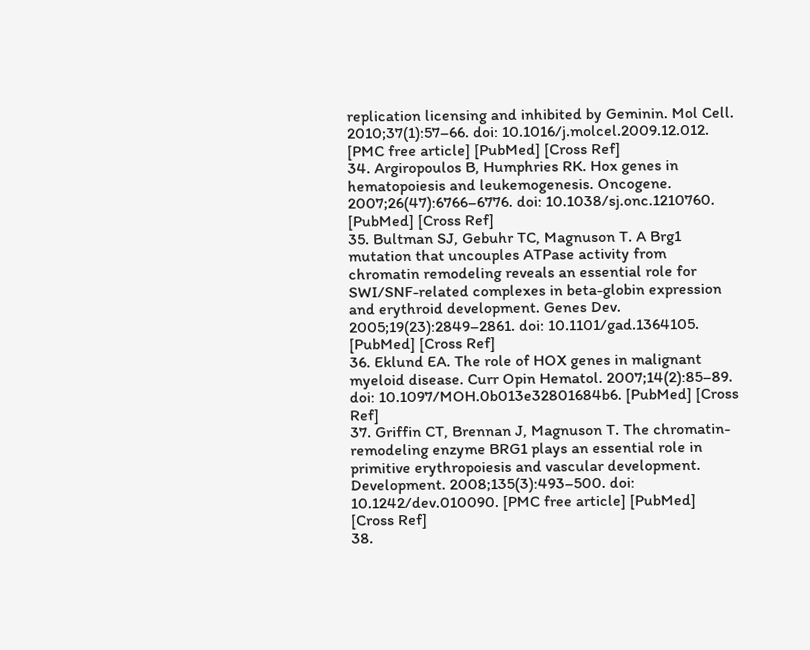replication licensing and inhibited by Geminin. Mol Cell. 2010;37(1):57–66. doi: 10.1016/j.molcel.2009.12.012. [PMC free article] [PubMed] [Cross Ref]
34. Argiropoulos B, Humphries RK. Hox genes in hematopoiesis and leukemogenesis. Oncogene. 2007;26(47):6766–6776. doi: 10.1038/sj.onc.1210760. [PubMed] [Cross Ref]
35. Bultman SJ, Gebuhr TC, Magnuson T. A Brg1 mutation that uncouples ATPase activity from chromatin remodeling reveals an essential role for SWI/SNF-related complexes in beta-globin expression and erythroid development. Genes Dev. 2005;19(23):2849–2861. doi: 10.1101/gad.1364105. [PubMed] [Cross Ref]
36. Eklund EA. The role of HOX genes in malignant myeloid disease. Curr Opin Hematol. 2007;14(2):85–89. doi: 10.1097/MOH.0b013e32801684b6. [PubMed] [Cross Ref]
37. Griffin CT, Brennan J, Magnuson T. The chromatin-remodeling enzyme BRG1 plays an essential role in primitive erythropoiesis and vascular development. Development. 2008;135(3):493–500. doi: 10.1242/dev.010090. [PMC free article] [PubMed] [Cross Ref]
38.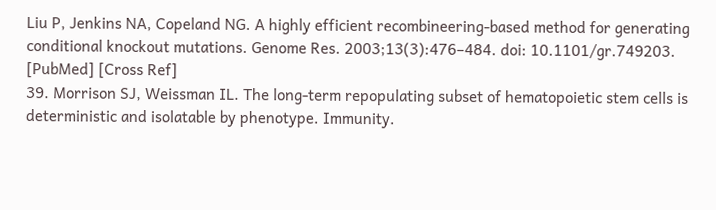Liu P, Jenkins NA, Copeland NG. A highly efficient recombineering-based method for generating conditional knockout mutations. Genome Res. 2003;13(3):476–484. doi: 10.1101/gr.749203. [PubMed] [Cross Ref]
39. Morrison SJ, Weissman IL. The long-term repopulating subset of hematopoietic stem cells is deterministic and isolatable by phenotype. Immunity.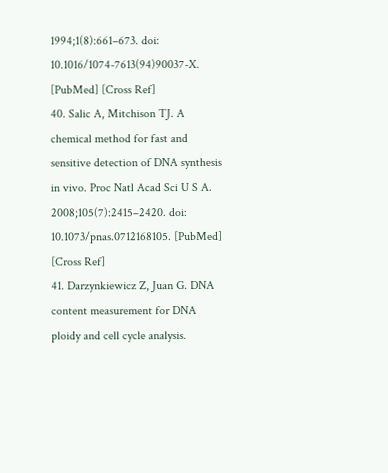1994;1(8):661–673. doi: 10.1016/1074-7613(94)90037-X. [PubMed] [Cross Ref]
40. Salic A, Mitchison TJ. A chemical method for fast and sensitive detection of DNA synthesis in vivo. Proc Natl Acad Sci U S A. 2008;105(7):2415–2420. doi: 10.1073/pnas.0712168105. [PubMed] [Cross Ref]
41. Darzynkiewicz Z, Juan G. DNA content measurement for DNA ploidy and cell cycle analysis.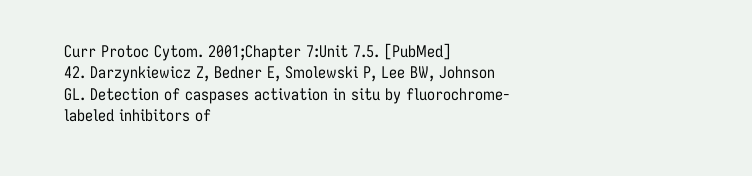Curr Protoc Cytom. 2001;Chapter 7:Unit 7.5. [PubMed]
42. Darzynkiewicz Z, Bedner E, Smolewski P, Lee BW, Johnson GL. Detection of caspases activation in situ by fluorochrome-labeled inhibitors of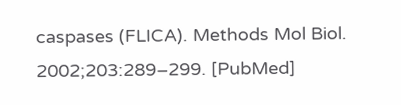caspases (FLICA). Methods Mol Biol. 2002;203:289–299. [PubMed]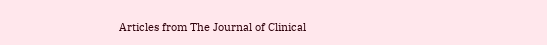Articles from The Journal of Clinical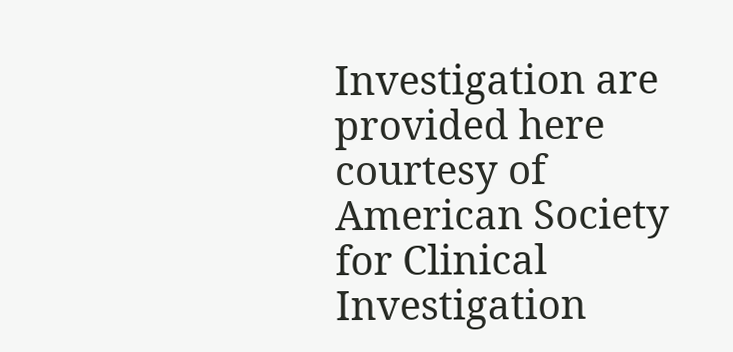Investigation are provided here courtesy of American Society for Clinical Investigation